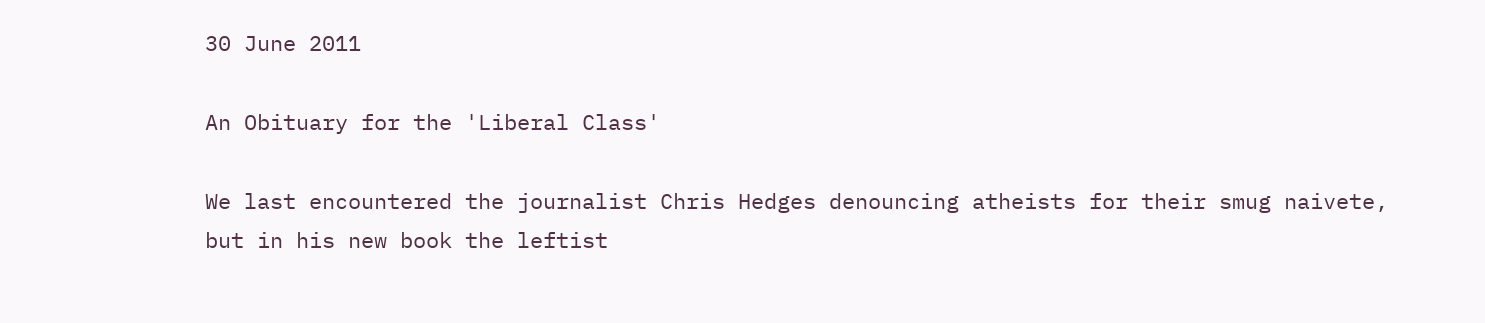30 June 2011

An Obituary for the 'Liberal Class'

We last encountered the journalist Chris Hedges denouncing atheists for their smug naivete, but in his new book the leftist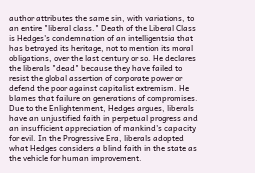author attributes the same sin, with variations, to an entire "liberal class." Death of the Liberal Class is Hedges's condemnation of an intelligentsia that has betrayed its heritage, not to mention its moral obligations, over the last century or so. He declares the liberals "dead" because they have failed to resist the global assertion of corporate power or defend the poor against capitalist extremism. He blames that failure on generations of compromises. Due to the Enlightenment, Hedges argues, liberals have an unjustified faith in perpetual progress and an insufficient appreciation of mankind's capacity for evil. In the Progressive Era, liberals adopted what Hedges considers a blind faith in the state as the vehicle for human improvement.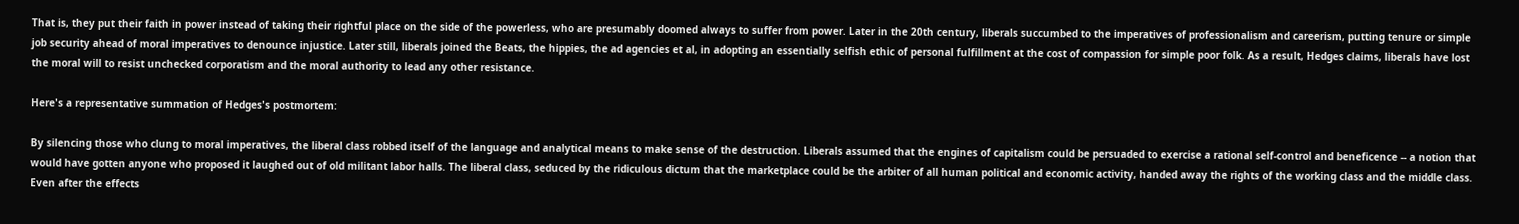That is, they put their faith in power instead of taking their rightful place on the side of the powerless, who are presumably doomed always to suffer from power. Later in the 20th century, liberals succumbed to the imperatives of professionalism and careerism, putting tenure or simple job security ahead of moral imperatives to denounce injustice. Later still, liberals joined the Beats, the hippies, the ad agencies et al, in adopting an essentially selfish ethic of personal fulfillment at the cost of compassion for simple poor folk. As a result, Hedges claims, liberals have lost the moral will to resist unchecked corporatism and the moral authority to lead any other resistance.

Here's a representative summation of Hedges's postmortem:

By silencing those who clung to moral imperatives, the liberal class robbed itself of the language and analytical means to make sense of the destruction. Liberals assumed that the engines of capitalism could be persuaded to exercise a rational self-control and beneficence -- a notion that would have gotten anyone who proposed it laughed out of old militant labor halls. The liberal class, seduced by the ridiculous dictum that the marketplace could be the arbiter of all human political and economic activity, handed away the rights of the working class and the middle class. Even after the effects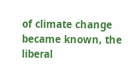of climate change became known, the liberal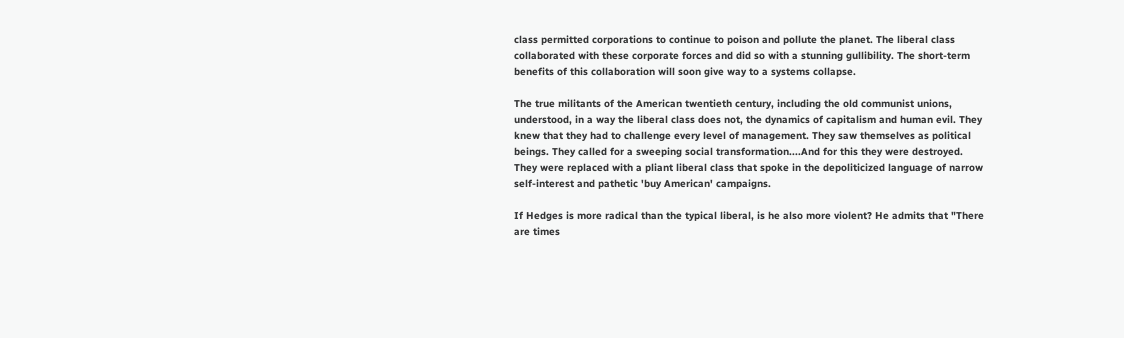class permitted corporations to continue to poison and pollute the planet. The liberal class collaborated with these corporate forces and did so with a stunning gullibility. The short-term benefits of this collaboration will soon give way to a systems collapse.

The true militants of the American twentieth century, including the old communist unions, understood, in a way the liberal class does not, the dynamics of capitalism and human evil. They knew that they had to challenge every level of management. They saw themselves as political beings. They called for a sweeping social transformation....And for this they were destroyed. They were replaced with a pliant liberal class that spoke in the depoliticized language of narrow self-interest and pathetic 'buy American' campaigns.

If Hedges is more radical than the typical liberal, is he also more violent? He admits that "There are times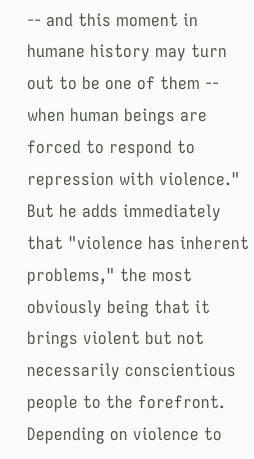-- and this moment in humane history may turn out to be one of them -- when human beings are forced to respond to repression with violence." But he adds immediately that "violence has inherent problems," the most obviously being that it brings violent but not necessarily conscientious people to the forefront. Depending on violence to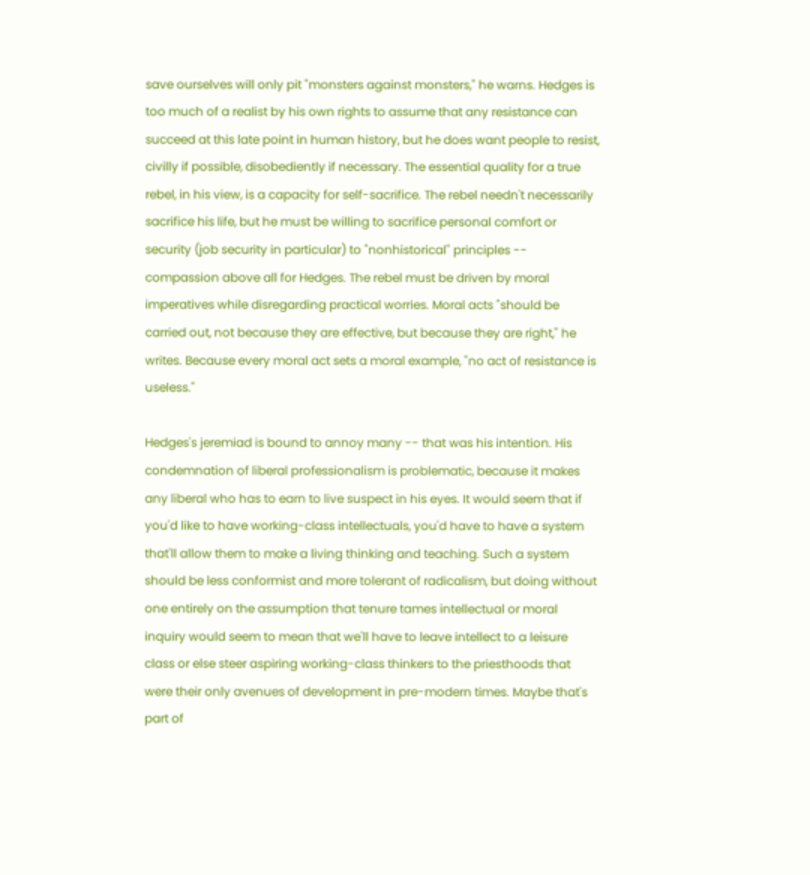save ourselves will only pit "monsters against monsters," he warns. Hedges is too much of a realist by his own rights to assume that any resistance can succeed at this late point in human history, but he does want people to resist, civilly if possible, disobediently if necessary. The essential quality for a true rebel, in his view, is a capacity for self-sacrifice. The rebel needn't necessarily sacrifice his life, but he must be willing to sacrifice personal comfort or security (job security in particular) to "nonhistorical" principles -- compassion above all for Hedges. The rebel must be driven by moral imperatives while disregarding practical worries. Moral acts "should be carried out, not because they are effective, but because they are right," he writes. Because every moral act sets a moral example, "no act of resistance is useless."

Hedges's jeremiad is bound to annoy many -- that was his intention. His condemnation of liberal professionalism is problematic, because it makes any liberal who has to earn to live suspect in his eyes. It would seem that if you'd like to have working-class intellectuals, you'd have to have a system that'll allow them to make a living thinking and teaching. Such a system should be less conformist and more tolerant of radicalism, but doing without one entirely on the assumption that tenure tames intellectual or moral inquiry would seem to mean that we'll have to leave intellect to a leisure class or else steer aspiring working-class thinkers to the priesthoods that were their only avenues of development in pre-modern times. Maybe that's part of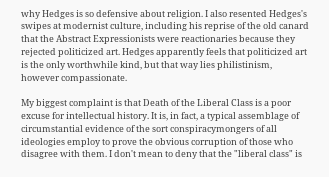why Hedges is so defensive about religion. I also resented Hedges's swipes at modernist culture, including his reprise of the old canard that the Abstract Expressionists were reactionaries because they rejected politicized art. Hedges apparently feels that politicized art is the only worthwhile kind, but that way lies philistinism, however compassionate.

My biggest complaint is that Death of the Liberal Class is a poor excuse for intellectual history. It is, in fact, a typical assemblage of circumstantial evidence of the sort conspiracymongers of all ideologies employ to prove the obvious corruption of those who disagree with them. I don't mean to deny that the "liberal class" is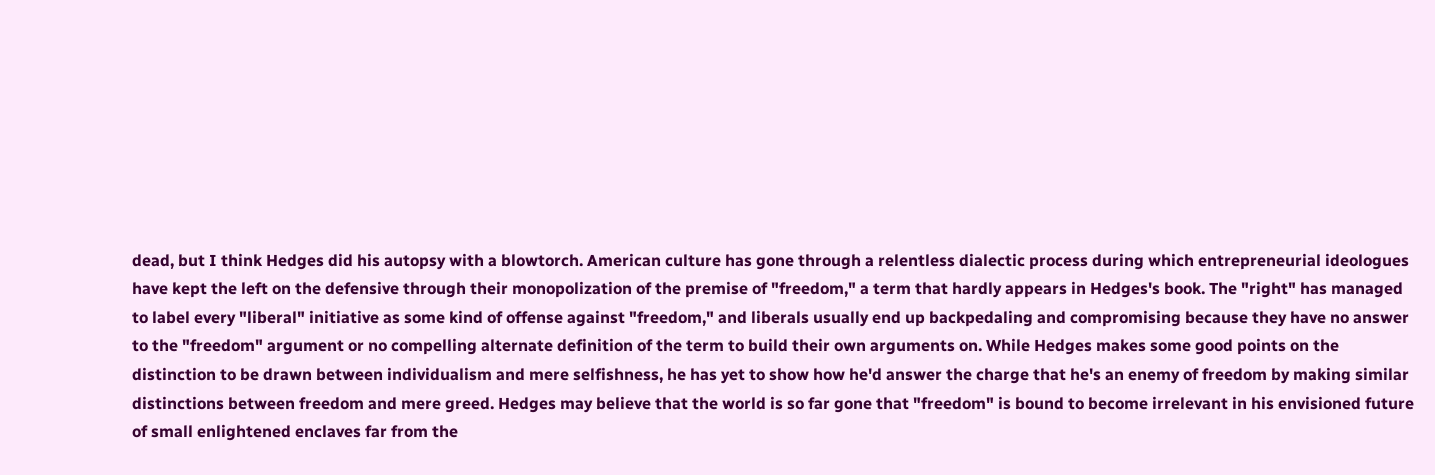dead, but I think Hedges did his autopsy with a blowtorch. American culture has gone through a relentless dialectic process during which entrepreneurial ideologues have kept the left on the defensive through their monopolization of the premise of "freedom," a term that hardly appears in Hedges's book. The "right" has managed to label every "liberal" initiative as some kind of offense against "freedom," and liberals usually end up backpedaling and compromising because they have no answer to the "freedom" argument or no compelling alternate definition of the term to build their own arguments on. While Hedges makes some good points on the distinction to be drawn between individualism and mere selfishness, he has yet to show how he'd answer the charge that he's an enemy of freedom by making similar distinctions between freedom and mere greed. Hedges may believe that the world is so far gone that "freedom" is bound to become irrelevant in his envisioned future of small enlightened enclaves far from the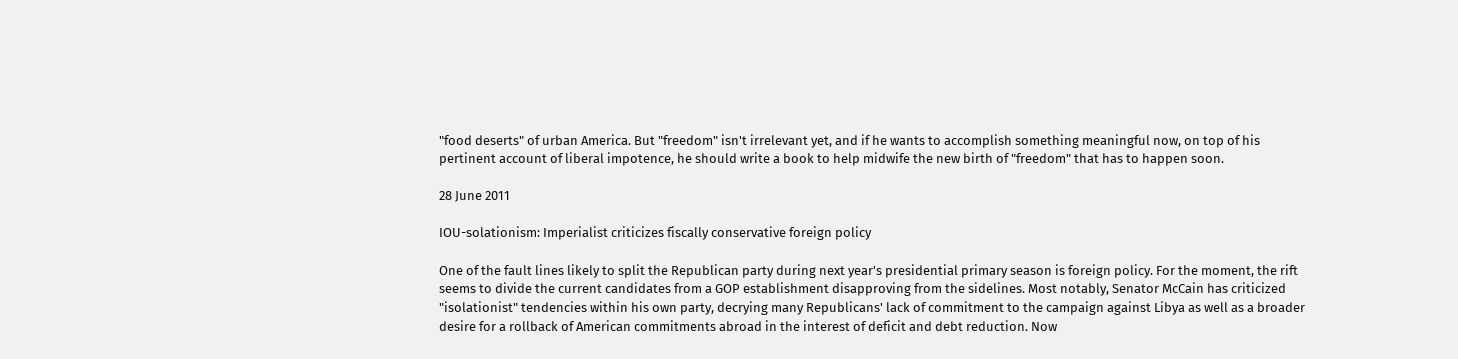"food deserts" of urban America. But "freedom" isn't irrelevant yet, and if he wants to accomplish something meaningful now, on top of his pertinent account of liberal impotence, he should write a book to help midwife the new birth of "freedom" that has to happen soon.

28 June 2011

IOU-solationism: Imperialist criticizes fiscally conservative foreign policy

One of the fault lines likely to split the Republican party during next year's presidential primary season is foreign policy. For the moment, the rift seems to divide the current candidates from a GOP establishment disapproving from the sidelines. Most notably, Senator McCain has criticized "isolationist" tendencies within his own party, decrying many Republicans' lack of commitment to the campaign against Libya as well as a broader desire for a rollback of American commitments abroad in the interest of deficit and debt reduction. Now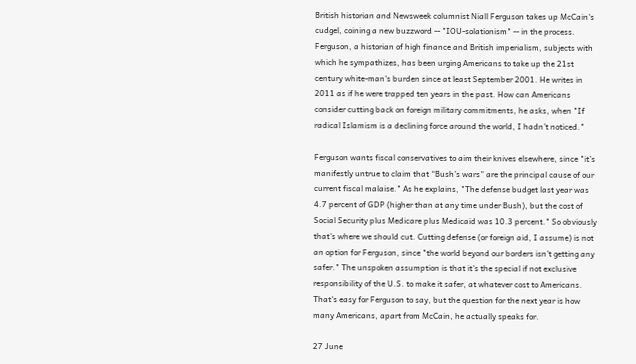British historian and Newsweek columnist Niall Ferguson takes up McCain's cudgel, coining a new buzzword -- "IOU-solationism" -- in the process. Ferguson, a historian of high finance and British imperialism, subjects with which he sympathizes, has been urging Americans to take up the 21st century white-man's burden since at least September 2001. He writes in 2011 as if he were trapped ten years in the past. How can Americans consider cutting back on foreign military commitments, he asks, when "If radical Islamism is a declining force around the world, I hadn’t noticed."

Ferguson wants fiscal conservatives to aim their knives elsewhere, since "it’s manifestly untrue to claim that “Bush’s wars” are the principal cause of our current fiscal malaise." As he explains, "The defense budget last year was 4.7 percent of GDP (higher than at any time under Bush), but the cost of Social Security plus Medicare plus Medicaid was 10.3 percent." So obviously that's where we should cut. Cutting defense (or foreign aid, I assume) is not an option for Ferguson, since "the world beyond our borders isn’t getting any safer." The unspoken assumption is that it's the special if not exclusive responsibility of the U.S. to make it safer, at whatever cost to Americans. That's easy for Ferguson to say, but the question for the next year is how many Americans, apart from McCain, he actually speaks for.

27 June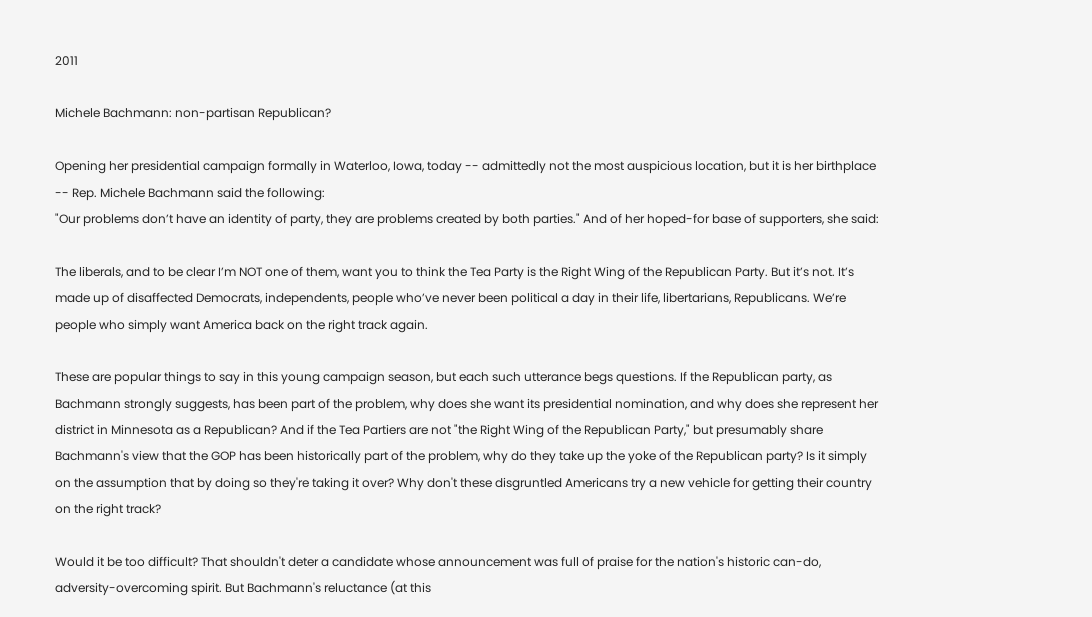2011

Michele Bachmann: non-partisan Republican?

Opening her presidential campaign formally in Waterloo, Iowa, today -- admittedly not the most auspicious location, but it is her birthplace -- Rep. Michele Bachmann said the following:
"Our problems don’t have an identity of party, they are problems created by both parties." And of her hoped-for base of supporters, she said:

The liberals, and to be clear I’m NOT one of them, want you to think the Tea Party is the Right Wing of the Republican Party. But it’s not. It’s made up of disaffected Democrats, independents, people who’ve never been political a day in their life, libertarians, Republicans. We’re people who simply want America back on the right track again.

These are popular things to say in this young campaign season, but each such utterance begs questions. If the Republican party, as Bachmann strongly suggests, has been part of the problem, why does she want its presidential nomination, and why does she represent her district in Minnesota as a Republican? And if the Tea Partiers are not "the Right Wing of the Republican Party," but presumably share Bachmann's view that the GOP has been historically part of the problem, why do they take up the yoke of the Republican party? Is it simply on the assumption that by doing so they're taking it over? Why don't these disgruntled Americans try a new vehicle for getting their country on the right track?

Would it be too difficult? That shouldn't deter a candidate whose announcement was full of praise for the nation's historic can-do, adversity-overcoming spirit. But Bachmann's reluctance (at this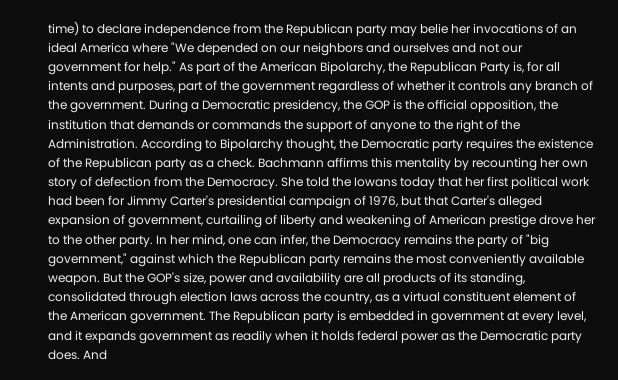time) to declare independence from the Republican party may belie her invocations of an ideal America where "We depended on our neighbors and ourselves and not our government for help." As part of the American Bipolarchy, the Republican Party is, for all intents and purposes, part of the government regardless of whether it controls any branch of the government. During a Democratic presidency, the GOP is the official opposition, the institution that demands or commands the support of anyone to the right of the Administration. According to Bipolarchy thought, the Democratic party requires the existence of the Republican party as a check. Bachmann affirms this mentality by recounting her own story of defection from the Democracy. She told the Iowans today that her first political work had been for Jimmy Carter's presidential campaign of 1976, but that Carter's alleged expansion of government, curtailing of liberty and weakening of American prestige drove her to the other party. In her mind, one can infer, the Democracy remains the party of "big government," against which the Republican party remains the most conveniently available weapon. But the GOP's size, power and availability are all products of its standing, consolidated through election laws across the country, as a virtual constituent element of the American government. The Republican party is embedded in government at every level, and it expands government as readily when it holds federal power as the Democratic party does. And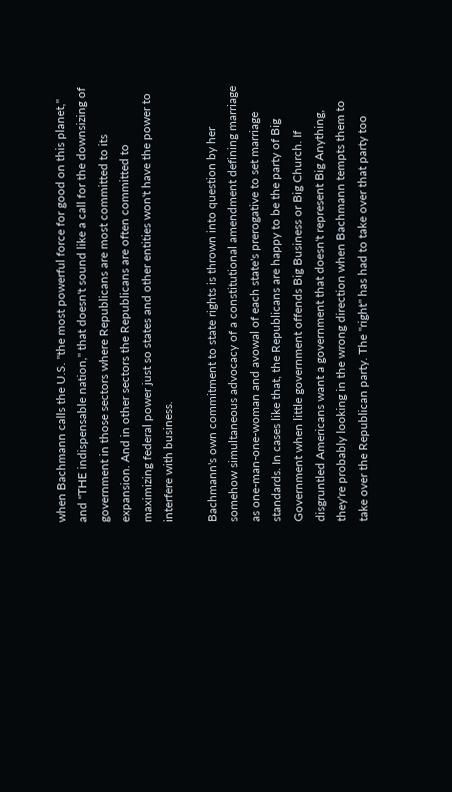when Bachmann calls the U.S. "the most powerful force for good on this planet," and "THE indispensable nation," that doesn't sound like a call for the downsizing of government in those sectors where Republicans are most committed to its expansion. And in other sectors the Republicans are often committed to maximizing federal power just so states and other entities won't have the power to interfere with business.

Bachmann's own commitment to state rights is thrown into question by her somehow simultaneous advocacy of a constitutional amendment defining marriage as one-man-one-woman and avowal of each state's prerogative to set marriage standards. In cases like that, the Republicans are happy to be the party of Big Government when little government offends Big Business or Big Church. If disgruntled Americans want a government that doesn't represent Big Anything, they're probably looking in the wrong direction when Bachmann tempts them to take over the Republican party. The "right" has had to take over that party too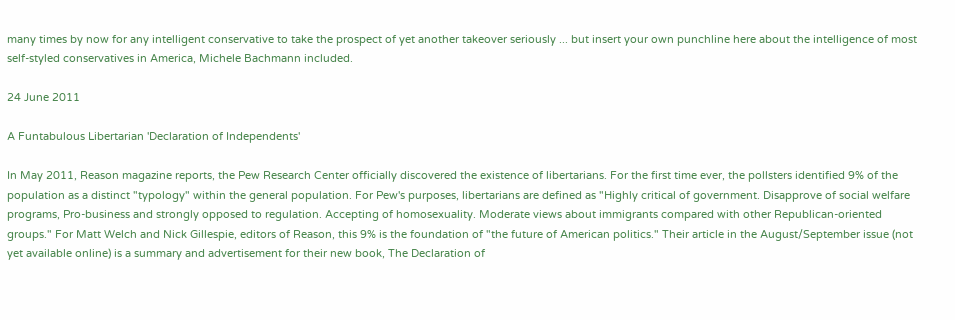many times by now for any intelligent conservative to take the prospect of yet another takeover seriously ... but insert your own punchline here about the intelligence of most self-styled conservatives in America, Michele Bachmann included.

24 June 2011

A Funtabulous Libertarian 'Declaration of Independents'

In May 2011, Reason magazine reports, the Pew Research Center officially discovered the existence of libertarians. For the first time ever, the pollsters identified 9% of the population as a distinct "typology" within the general population. For Pew's purposes, libertarians are defined as "Highly critical of government. Disapprove of social welfare programs, Pro-business and strongly opposed to regulation. Accepting of homosexuality. Moderate views about immigrants compared with other Republican-oriented groups." For Matt Welch and Nick Gillespie, editors of Reason, this 9% is the foundation of "the future of American politics." Their article in the August/September issue (not yet available online) is a summary and advertisement for their new book, The Declaration of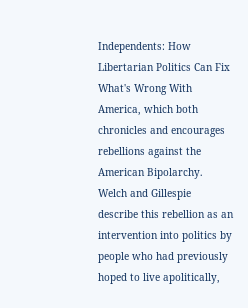Independents: How Libertarian Politics Can Fix What's Wrong With America, which both chronicles and encourages rebellions against the American Bipolarchy. Welch and Gillespie describe this rebellion as an intervention into politics by people who had previously hoped to live apolitically,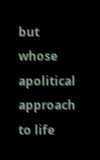but whose apolitical approach to life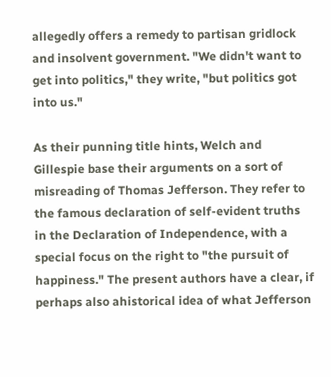allegedly offers a remedy to partisan gridlock and insolvent government. "We didn't want to get into politics," they write, "but politics got into us."

As their punning title hints, Welch and Gillespie base their arguments on a sort of misreading of Thomas Jefferson. They refer to the famous declaration of self-evident truths in the Declaration of Independence, with a special focus on the right to "the pursuit of happiness." The present authors have a clear, if perhaps also ahistorical idea of what Jefferson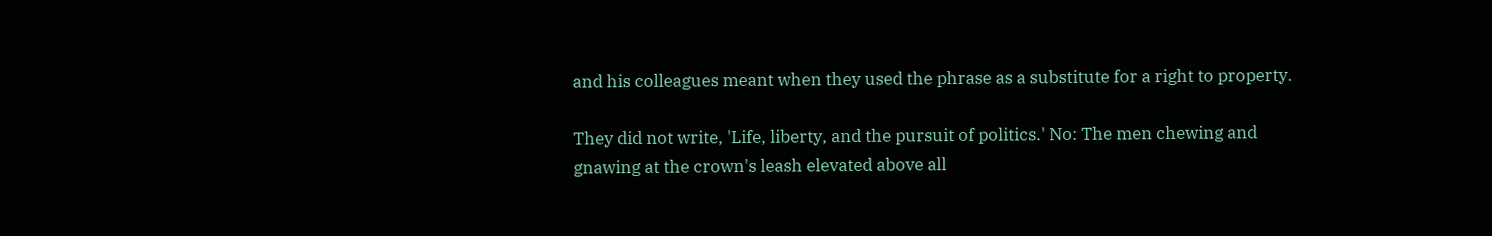and his colleagues meant when they used the phrase as a substitute for a right to property.

They did not write, 'Life, liberty, and the pursuit of politics.' No: The men chewing and gnawing at the crown's leash elevated above all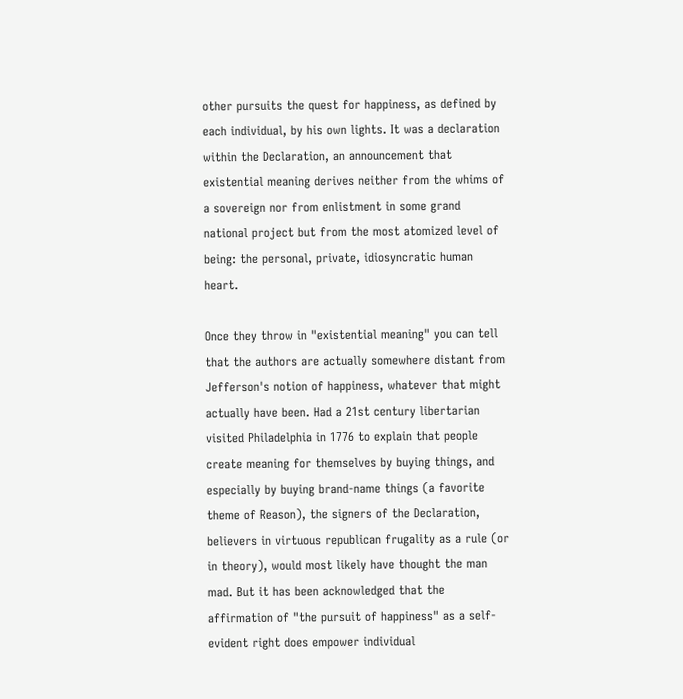other pursuits the quest for happiness, as defined by each individual, by his own lights. It was a declaration within the Declaration, an announcement that existential meaning derives neither from the whims of a sovereign nor from enlistment in some grand national project but from the most atomized level of being: the personal, private, idiosyncratic human heart.

Once they throw in "existential meaning" you can tell that the authors are actually somewhere distant from Jefferson's notion of happiness, whatever that might actually have been. Had a 21st century libertarian visited Philadelphia in 1776 to explain that people create meaning for themselves by buying things, and especially by buying brand-name things (a favorite theme of Reason), the signers of the Declaration, believers in virtuous republican frugality as a rule (or in theory), would most likely have thought the man mad. But it has been acknowledged that the affirmation of "the pursuit of happiness" as a self-evident right does empower individual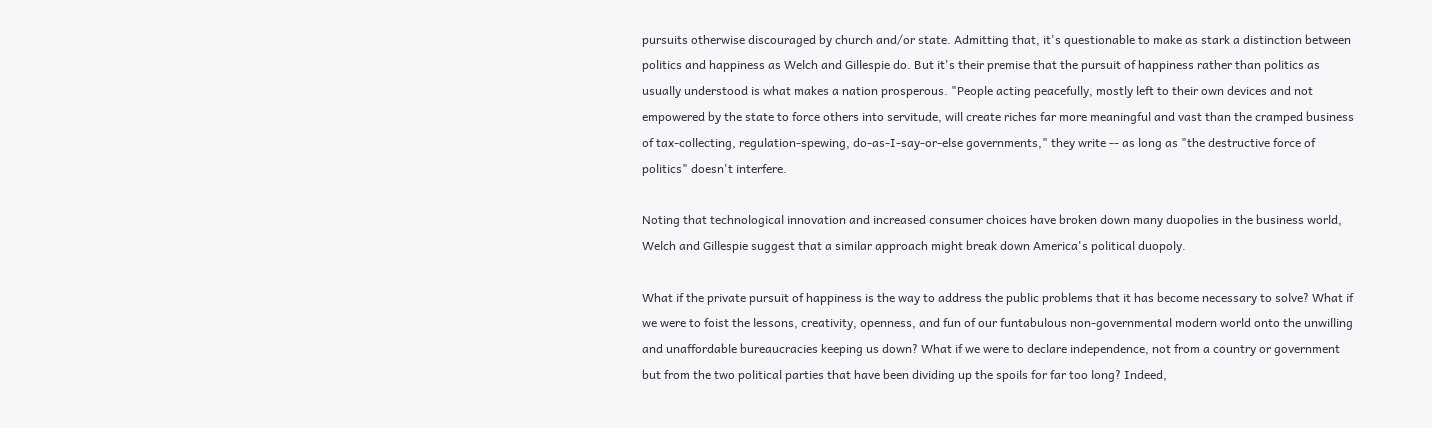pursuits otherwise discouraged by church and/or state. Admitting that, it's questionable to make as stark a distinction between politics and happiness as Welch and Gillespie do. But it's their premise that the pursuit of happiness rather than politics as usually understood is what makes a nation prosperous. "People acting peacefully, mostly left to their own devices and not empowered by the state to force others into servitude, will create riches far more meaningful and vast than the cramped business of tax-collecting, regulation-spewing, do-as-I-say-or-else governments," they write -- as long as "the destructive force of politics" doesn't interfere.

Noting that technological innovation and increased consumer choices have broken down many duopolies in the business world, Welch and Gillespie suggest that a similar approach might break down America's political duopoly.

What if the private pursuit of happiness is the way to address the public problems that it has become necessary to solve? What if we were to foist the lessons, creativity, openness, and fun of our funtabulous non-governmental modern world onto the unwilling and unaffordable bureaucracies keeping us down? What if we were to declare independence, not from a country or government but from the two political parties that have been dividing up the spoils for far too long? Indeed,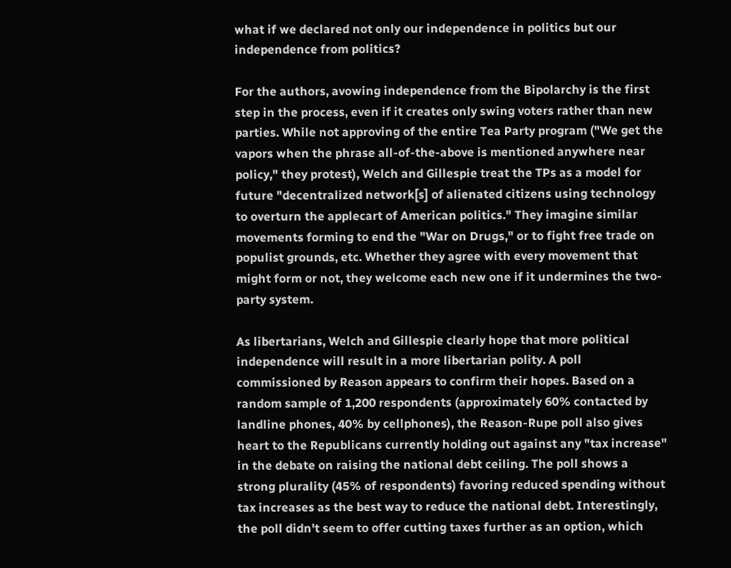what if we declared not only our independence in politics but our independence from politics?

For the authors, avowing independence from the Bipolarchy is the first step in the process, even if it creates only swing voters rather than new parties. While not approving of the entire Tea Party program ("We get the vapors when the phrase all-of-the-above is mentioned anywhere near policy," they protest), Welch and Gillespie treat the TPs as a model for future "decentralized network[s] of alienated citizens using technology to overturn the applecart of American politics." They imagine similar movements forming to end the "War on Drugs," or to fight free trade on populist grounds, etc. Whether they agree with every movement that might form or not, they welcome each new one if it undermines the two-party system.

As libertarians, Welch and Gillespie clearly hope that more political independence will result in a more libertarian polity. A poll commissioned by Reason appears to confirm their hopes. Based on a random sample of 1,200 respondents (approximately 60% contacted by landline phones, 40% by cellphones), the Reason-Rupe poll also gives heart to the Republicans currently holding out against any "tax increase" in the debate on raising the national debt ceiling. The poll shows a strong plurality (45% of respondents) favoring reduced spending without tax increases as the best way to reduce the national debt. Interestingly, the poll didn't seem to offer cutting taxes further as an option, which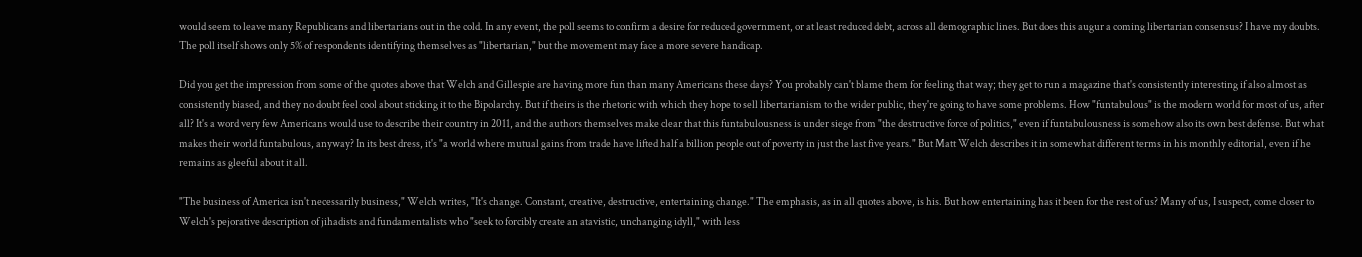would seem to leave many Republicans and libertarians out in the cold. In any event, the poll seems to confirm a desire for reduced government, or at least reduced debt, across all demographic lines. But does this augur a coming libertarian consensus? I have my doubts. The poll itself shows only 5% of respondents identifying themselves as "libertarian," but the movement may face a more severe handicap.

Did you get the impression from some of the quotes above that Welch and Gillespie are having more fun than many Americans these days? You probably can't blame them for feeling that way; they get to run a magazine that's consistently interesting if also almost as consistently biased, and they no doubt feel cool about sticking it to the Bipolarchy. But if theirs is the rhetoric with which they hope to sell libertarianism to the wider public, they're going to have some problems. How "funtabulous" is the modern world for most of us, after all? It's a word very few Americans would use to describe their country in 2011, and the authors themselves make clear that this funtabulousness is under siege from "the destructive force of politics," even if funtabulousness is somehow also its own best defense. But what makes their world funtabulous, anyway? In its best dress, it's "a world where mutual gains from trade have lifted half a billion people out of poverty in just the last five years." But Matt Welch describes it in somewhat different terms in his monthly editorial, even if he remains as gleeful about it all.

"The business of America isn't necessarily business," Welch writes, "It's change. Constant, creative, destructive, entertaining change." The emphasis, as in all quotes above, is his. But how entertaining has it been for the rest of us? Many of us, I suspect, come closer to Welch's pejorative description of jihadists and fundamentalists who "seek to forcibly create an atavistic, unchanging idyll," with less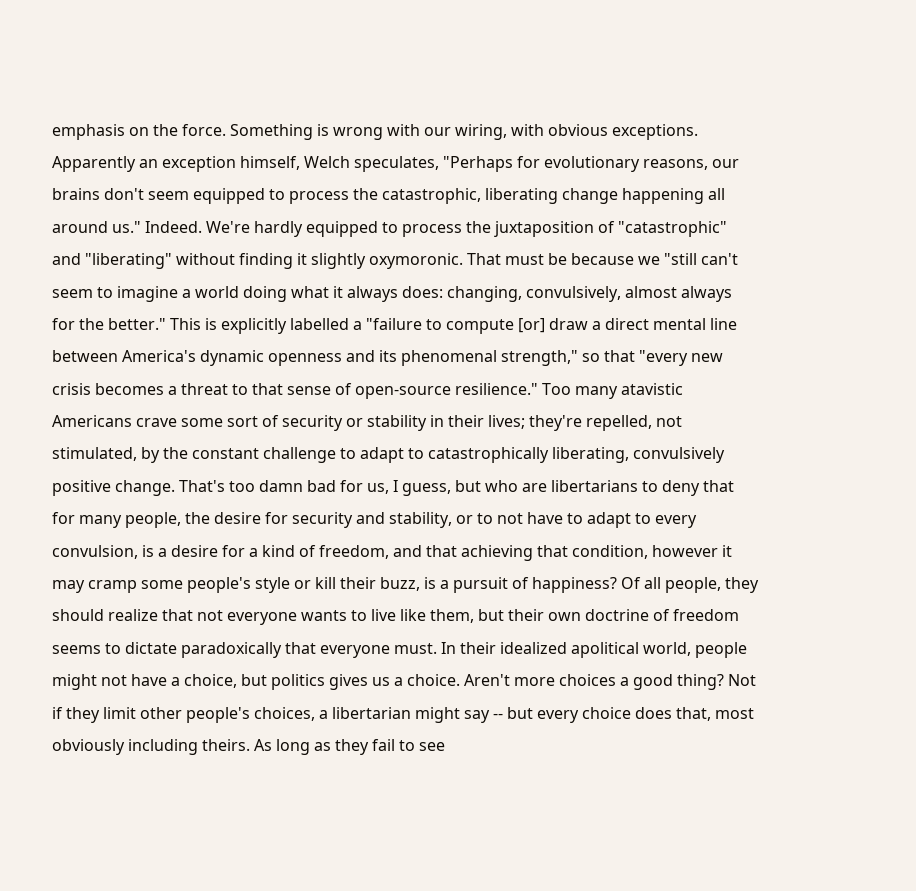emphasis on the force. Something is wrong with our wiring, with obvious exceptions. Apparently an exception himself, Welch speculates, "Perhaps for evolutionary reasons, our brains don't seem equipped to process the catastrophic, liberating change happening all around us." Indeed. We're hardly equipped to process the juxtaposition of "catastrophic" and "liberating" without finding it slightly oxymoronic. That must be because we "still can't seem to imagine a world doing what it always does: changing, convulsively, almost always for the better." This is explicitly labelled a "failure to compute [or] draw a direct mental line between America's dynamic openness and its phenomenal strength," so that "every new crisis becomes a threat to that sense of open-source resilience." Too many atavistic Americans crave some sort of security or stability in their lives; they're repelled, not stimulated, by the constant challenge to adapt to catastrophically liberating, convulsively positive change. That's too damn bad for us, I guess, but who are libertarians to deny that for many people, the desire for security and stability, or to not have to adapt to every convulsion, is a desire for a kind of freedom, and that achieving that condition, however it may cramp some people's style or kill their buzz, is a pursuit of happiness? Of all people, they should realize that not everyone wants to live like them, but their own doctrine of freedom seems to dictate paradoxically that everyone must. In their idealized apolitical world, people might not have a choice, but politics gives us a choice. Aren't more choices a good thing? Not if they limit other people's choices, a libertarian might say -- but every choice does that, most obviously including theirs. As long as they fail to see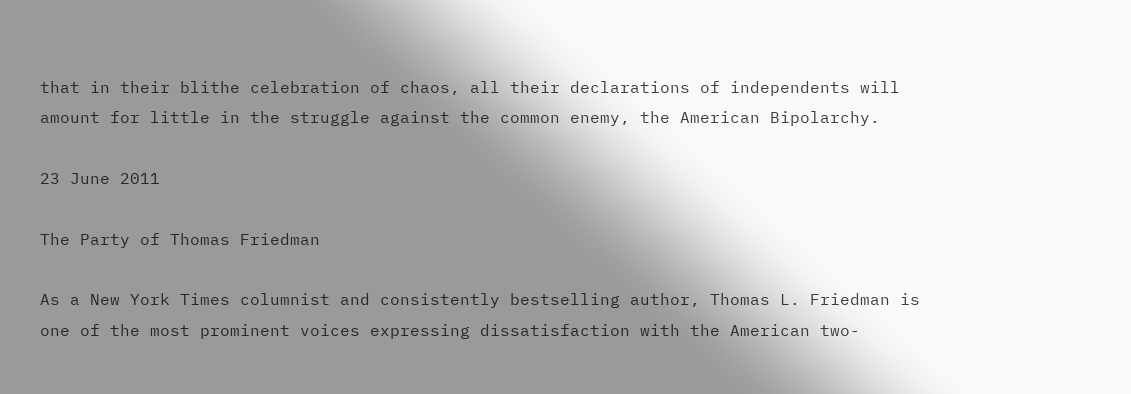that in their blithe celebration of chaos, all their declarations of independents will amount for little in the struggle against the common enemy, the American Bipolarchy.

23 June 2011

The Party of Thomas Friedman

As a New York Times columnist and consistently bestselling author, Thomas L. Friedman is one of the most prominent voices expressing dissatisfaction with the American two-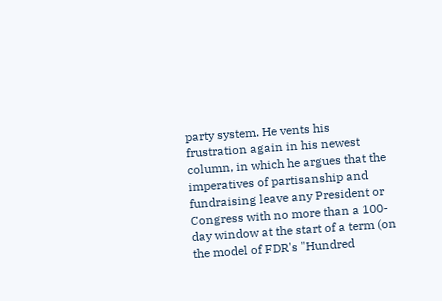party system. He vents his frustration again in his newest column, in which he argues that the imperatives of partisanship and fundraising leave any President or Congress with no more than a 100-day window at the start of a term (on the model of FDR's "Hundred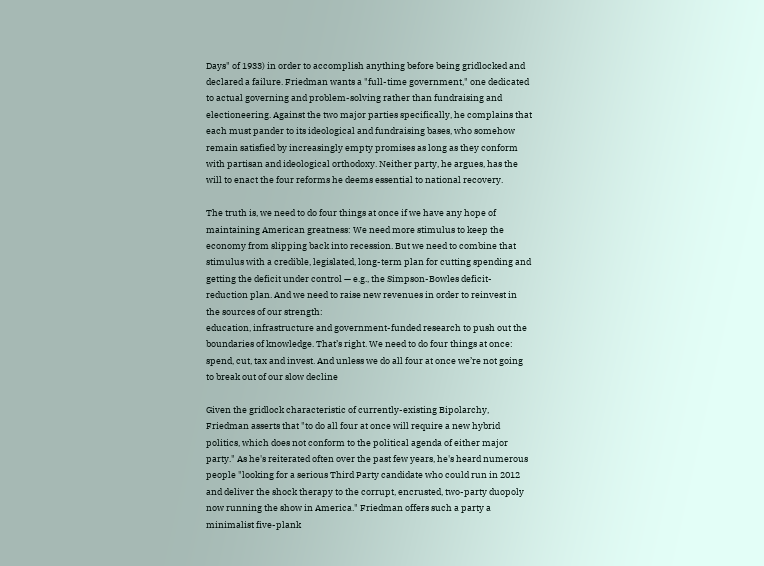Days" of 1933) in order to accomplish anything before being gridlocked and declared a failure. Friedman wants a "full-time government," one dedicated to actual governing and problem-solving rather than fundraising and electioneering. Against the two major parties specifically, he complains that each must pander to its ideological and fundraising bases, who somehow remain satisfied by increasingly empty promises as long as they conform with partisan and ideological orthodoxy. Neither party, he argues, has the will to enact the four reforms he deems essential to national recovery.

The truth is, we need to do four things at once if we have any hope of maintaining American greatness: We need more stimulus to keep the economy from slipping back into recession. But we need to combine that stimulus with a credible, legislated, long-term plan for cutting spending and getting the deficit under control — e.g., the Simpson-Bowles deficit-reduction plan. And we need to raise new revenues in order to reinvest in the sources of our strength:
education, infrastructure and government-funded research to push out the boundaries of knowledge. That’s right. We need to do four things at once: spend, cut, tax and invest. And unless we do all four at once we’re not going to break out of our slow decline

Given the gridlock characteristic of currently-existing Bipolarchy, Friedman asserts that "to do all four at once will require a new hybrid politics, which does not conform to the political agenda of either major party." As he's reiterated often over the past few years, he's heard numerous people "looking for a serious Third Party candidate who could run in 2012 and deliver the shock therapy to the corrupt, encrusted, two-party duopoly now running the show in America." Friedman offers such a party a minimalist five-plank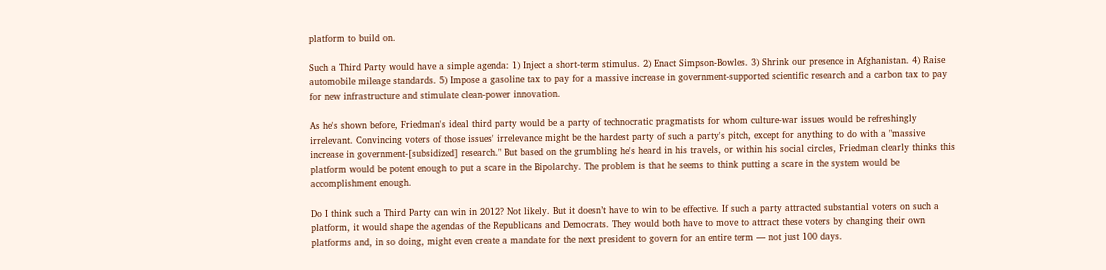platform to build on.

Such a Third Party would have a simple agenda: 1) Inject a short-term stimulus. 2) Enact Simpson-Bowles. 3) Shrink our presence in Afghanistan. 4) Raise automobile mileage standards. 5) Impose a gasoline tax to pay for a massive increase in government-supported scientific research and a carbon tax to pay for new infrastructure and stimulate clean-power innovation.

As he's shown before, Friedman's ideal third party would be a party of technocratic pragmatists for whom culture-war issues would be refreshingly irrelevant. Convincing voters of those issues' irrelevance might be the hardest party of such a party's pitch, except for anything to do with a "massive increase in government-[subsidized] research." But based on the grumbling he's heard in his travels, or within his social circles, Friedman clearly thinks this platform would be potent enough to put a scare in the Bipolarchy. The problem is that he seems to think putting a scare in the system would be accomplishment enough.

Do I think such a Third Party can win in 2012? Not likely. But it doesn’t have to win to be effective. If such a party attracted substantial voters on such a platform, it would shape the agendas of the Republicans and Democrats. They would both have to move to attract these voters by changing their own platforms and, in so doing, might even create a mandate for the next president to govern for an entire term — not just 100 days.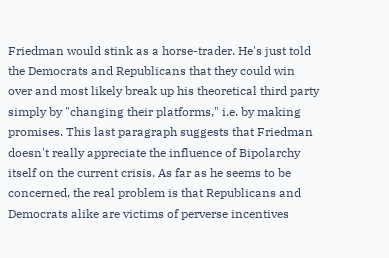Friedman would stink as a horse-trader. He's just told the Democrats and Republicans that they could win over and most likely break up his theoretical third party simply by "changing their platforms," i.e. by making promises. This last paragraph suggests that Friedman doesn't really appreciate the influence of Bipolarchy itself on the current crisis. As far as he seems to be concerned, the real problem is that Republicans and Democrats alike are victims of perverse incentives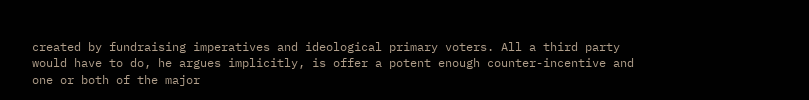created by fundraising imperatives and ideological primary voters. All a third party would have to do, he argues implicitly, is offer a potent enough counter-incentive and one or both of the major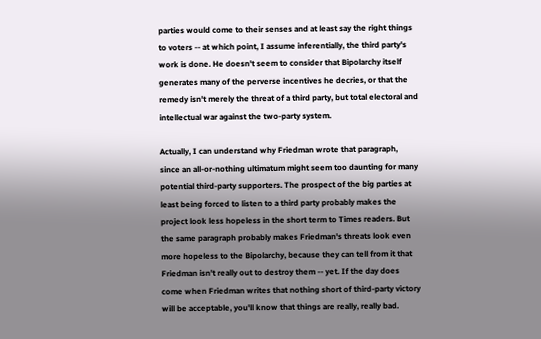parties would come to their senses and at least say the right things to voters -- at which point, I assume inferentially, the third party's work is done. He doesn't seem to consider that Bipolarchy itself generates many of the perverse incentives he decries, or that the remedy isn't merely the threat of a third party, but total electoral and intellectual war against the two-party system.

Actually, I can understand why Friedman wrote that paragraph, since an all-or-nothing ultimatum might seem too daunting for many potential third-party supporters. The prospect of the big parties at least being forced to listen to a third party probably makes the project look less hopeless in the short term to Times readers. But the same paragraph probably makes Friedman's threats look even more hopeless to the Bipolarchy, because they can tell from it that Friedman isn't really out to destroy them -- yet. If the day does come when Friedman writes that nothing short of third-party victory will be acceptable, you'll know that things are really, really bad.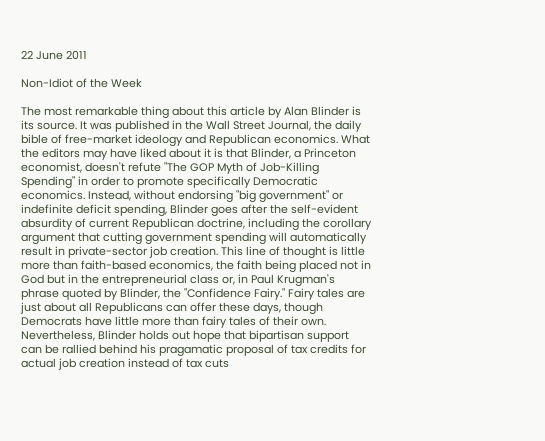22 June 2011

Non-Idiot of the Week

The most remarkable thing about this article by Alan Blinder is its source. It was published in the Wall Street Journal, the daily bible of free-market ideology and Republican economics. What the editors may have liked about it is that Blinder, a Princeton economist, doesn't refute "The GOP Myth of Job-Killing Spending" in order to promote specifically Democratic economics. Instead, without endorsing "big government" or indefinite deficit spending, Blinder goes after the self-evident absurdity of current Republican doctrine, including the corollary argument that cutting government spending will automatically result in private-sector job creation. This line of thought is little more than faith-based economics, the faith being placed not in God but in the entrepreneurial class or, in Paul Krugman's phrase quoted by Blinder, the "Confidence Fairy." Fairy tales are just about all Republicans can offer these days, though Democrats have little more than fairy tales of their own. Nevertheless, Blinder holds out hope that bipartisan support can be rallied behind his pragamatic proposal of tax credits for actual job creation instead of tax cuts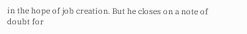in the hope of job creation. But he closes on a note of doubt for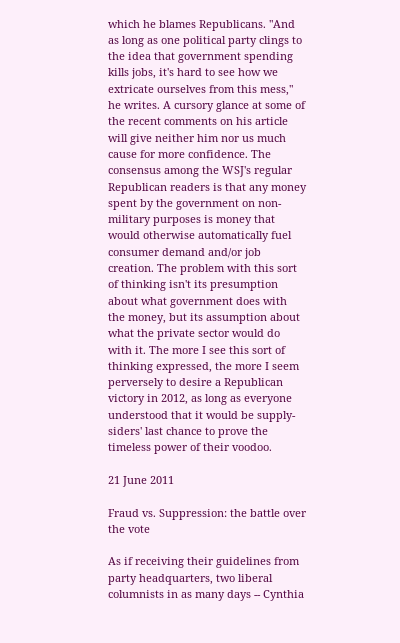which he blames Republicans. "And as long as one political party clings to the idea that government spending kills jobs, it's hard to see how we extricate ourselves from this mess," he writes. A cursory glance at some of the recent comments on his article will give neither him nor us much cause for more confidence. The consensus among the WSJ's regular Republican readers is that any money spent by the government on non-military purposes is money that would otherwise automatically fuel consumer demand and/or job creation. The problem with this sort of thinking isn't its presumption about what government does with the money, but its assumption about what the private sector would do with it. The more I see this sort of thinking expressed, the more I seem perversely to desire a Republican victory in 2012, as long as everyone understood that it would be supply-siders' last chance to prove the timeless power of their voodoo.

21 June 2011

Fraud vs. Suppression: the battle over the vote

As if receiving their guidelines from party headquarters, two liberal columnists in as many days -- Cynthia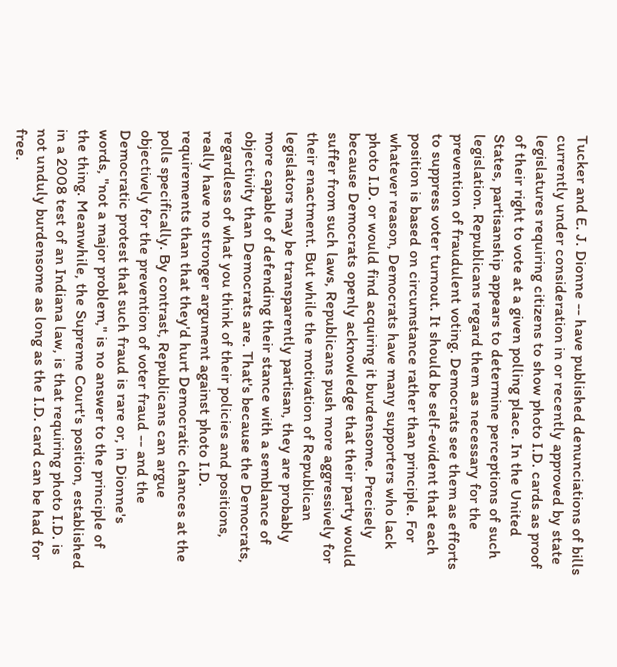Tucker and E. J. Dionne -- have published denunciations of bills currently under consideration in or recently approved by state legislatures requiring citizens to show photo I.D. cards as proof of their right to vote at a given polling place. In the United States, partisanship appears to determine perceptions of such legislation. Republicans regard them as necessary for the prevention of fraudulent voting. Democrats see them as efforts to suppress voter turnout. It should be self-evident that each position is based on circumstance rather than principle. For whatever reason, Democrats have many supporters who lack photo I.D. or would find acquiring it burdensome. Precisely because Democrats openly acknowledge that their party would suffer from such laws, Republicans push more aggressively for their enactment. But while the motivation of Republican legislators may be transparently partisan, they are probably more capable of defending their stance with a semblance of objectivity than Democrats are. That's because the Democrats, regardless of what you think of their policies and positions, really have no stronger argument against photo I.D. requirements than that they'd hurt Democratic chances at the polls specifically. By contrast, Republicans can argue objectively for the prevention of voter fraud -- and the Democratic protest that such fraud is rare or, in Dionne's words, "not a major problem," is no answer to the principle of the thing. Meanwhile, the Supreme Court's position, established in a 2008 test of an Indiana law, is that requiring photo I.D. is not unduly burdensome as long as the I.D. card can be had for free.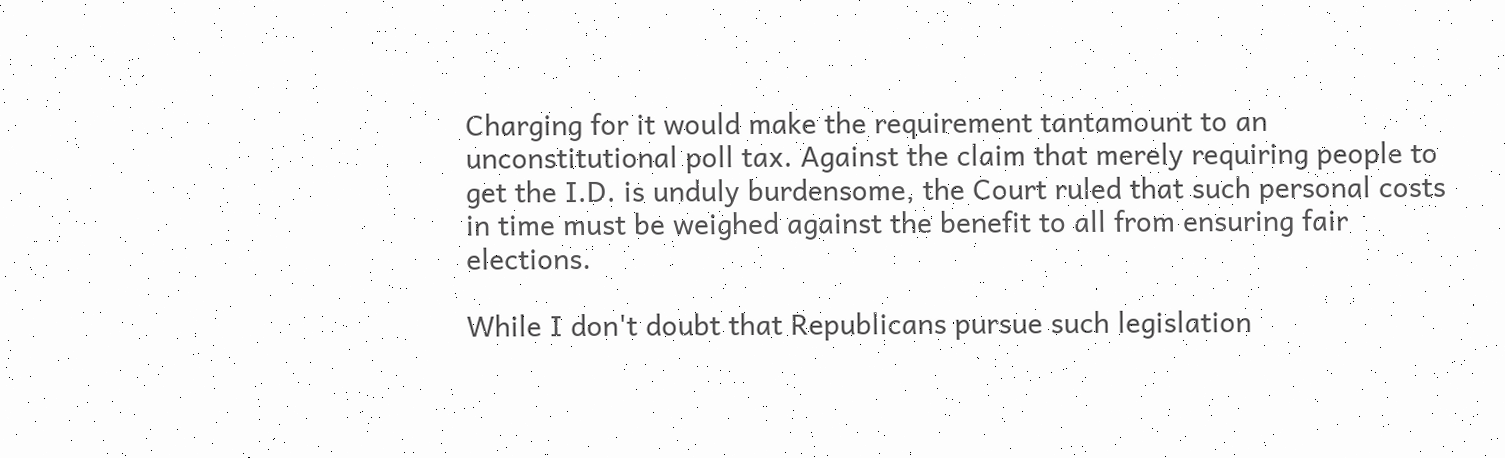Charging for it would make the requirement tantamount to an unconstitutional poll tax. Against the claim that merely requiring people to get the I.D. is unduly burdensome, the Court ruled that such personal costs in time must be weighed against the benefit to all from ensuring fair elections.

While I don't doubt that Republicans pursue such legislation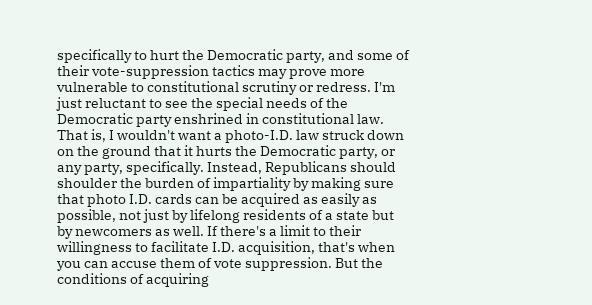specifically to hurt the Democratic party, and some of their vote-suppression tactics may prove more vulnerable to constitutional scrutiny or redress. I'm just reluctant to see the special needs of the Democratic party enshrined in constitutional law. That is, I wouldn't want a photo-I.D. law struck down on the ground that it hurts the Democratic party, or any party, specifically. Instead, Republicans should shoulder the burden of impartiality by making sure that photo I.D. cards can be acquired as easily as possible, not just by lifelong residents of a state but by newcomers as well. If there's a limit to their willingness to facilitate I.D. acquisition, that's when you can accuse them of vote suppression. But the conditions of acquiring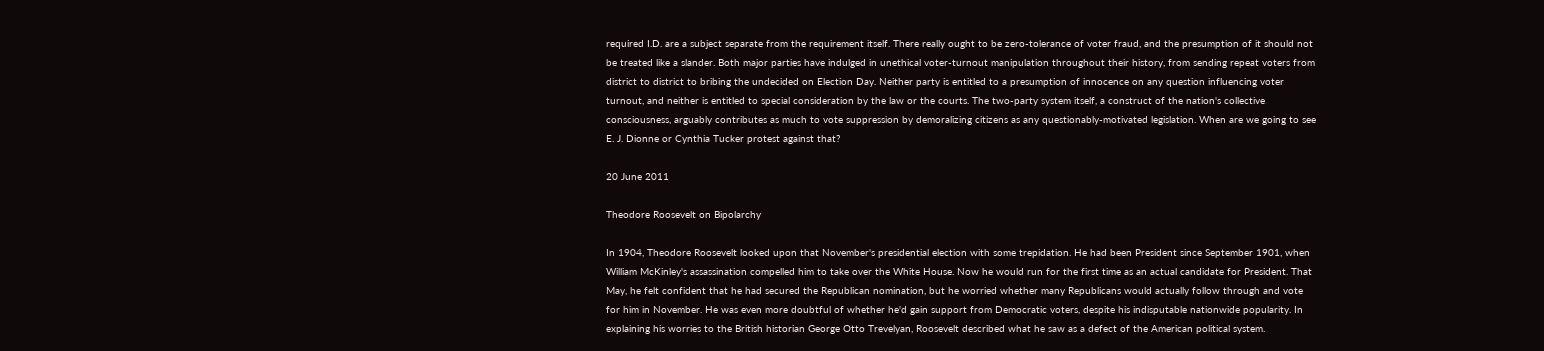required I.D. are a subject separate from the requirement itself. There really ought to be zero-tolerance of voter fraud, and the presumption of it should not be treated like a slander. Both major parties have indulged in unethical voter-turnout manipulation throughout their history, from sending repeat voters from district to district to bribing the undecided on Election Day. Neither party is entitled to a presumption of innocence on any question influencing voter turnout, and neither is entitled to special consideration by the law or the courts. The two-party system itself, a construct of the nation's collective consciousness, arguably contributes as much to vote suppression by demoralizing citizens as any questionably-motivated legislation. When are we going to see E. J. Dionne or Cynthia Tucker protest against that?

20 June 2011

Theodore Roosevelt on Bipolarchy

In 1904, Theodore Roosevelt looked upon that November's presidential election with some trepidation. He had been President since September 1901, when William McKinley's assassination compelled him to take over the White House. Now he would run for the first time as an actual candidate for President. That May, he felt confident that he had secured the Republican nomination, but he worried whether many Republicans would actually follow through and vote for him in November. He was even more doubtful of whether he'd gain support from Democratic voters, despite his indisputable nationwide popularity. In explaining his worries to the British historian George Otto Trevelyan, Roosevelt described what he saw as a defect of the American political system.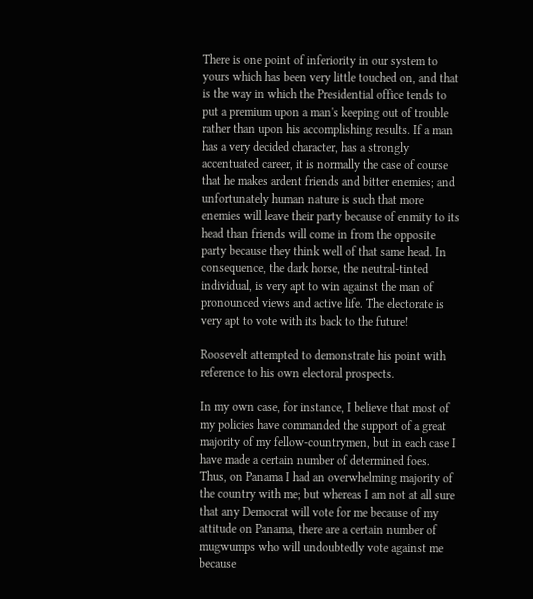There is one point of inferiority in our system to yours which has been very little touched on, and that is the way in which the Presidential office tends to put a premium upon a man's keeping out of trouble rather than upon his accomplishing results. If a man has a very decided character, has a strongly accentuated career, it is normally the case of course that he makes ardent friends and bitter enemies; and unfortunately human nature is such that more enemies will leave their party because of enmity to its head than friends will come in from the opposite party because they think well of that same head. In consequence, the dark horse, the neutral-tinted individual, is very apt to win against the man of pronounced views and active life. The electorate is very apt to vote with its back to the future!

Roosevelt attempted to demonstrate his point with reference to his own electoral prospects.

In my own case, for instance, I believe that most of my policies have commanded the support of a great majority of my fellow-countrymen, but in each case I have made a certain number of determined foes. Thus, on Panama I had an overwhelming majority of the country with me; but whereas I am not at all sure that any Democrat will vote for me because of my attitude on Panama, there are a certain number of mugwumps who will undoubtedly vote against me because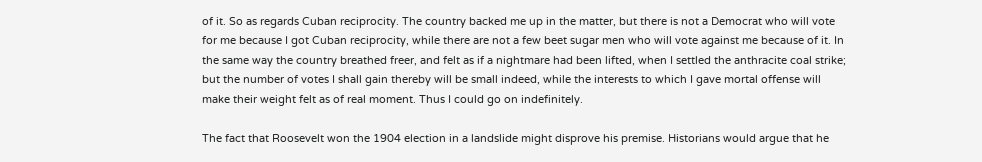of it. So as regards Cuban reciprocity. The country backed me up in the matter, but there is not a Democrat who will vote for me because I got Cuban reciprocity, while there are not a few beet sugar men who will vote against me because of it. In the same way the country breathed freer, and felt as if a nightmare had been lifted, when I settled the anthracite coal strike; but the number of votes I shall gain thereby will be small indeed, while the interests to which I gave mortal offense will make their weight felt as of real moment. Thus I could go on indefinitely.

The fact that Roosevelt won the 1904 election in a landslide might disprove his premise. Historians would argue that he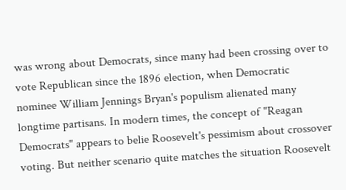was wrong about Democrats, since many had been crossing over to vote Republican since the 1896 election, when Democratic nominee William Jennings Bryan's populism alienated many longtime partisans. In modern times, the concept of "Reagan Democrats" appears to belie Roosevelt's pessimism about crossover voting. But neither scenario quite matches the situation Roosevelt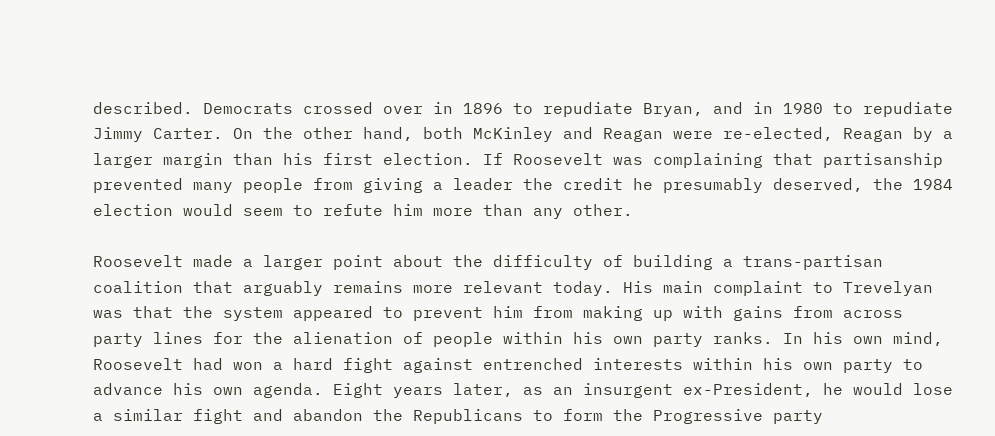described. Democrats crossed over in 1896 to repudiate Bryan, and in 1980 to repudiate Jimmy Carter. On the other hand, both McKinley and Reagan were re-elected, Reagan by a larger margin than his first election. If Roosevelt was complaining that partisanship prevented many people from giving a leader the credit he presumably deserved, the 1984 election would seem to refute him more than any other.

Roosevelt made a larger point about the difficulty of building a trans-partisan coalition that arguably remains more relevant today. His main complaint to Trevelyan was that the system appeared to prevent him from making up with gains from across party lines for the alienation of people within his own party ranks. In his own mind, Roosevelt had won a hard fight against entrenched interests within his own party to advance his own agenda. Eight years later, as an insurgent ex-President, he would lose a similar fight and abandon the Republicans to form the Progressive party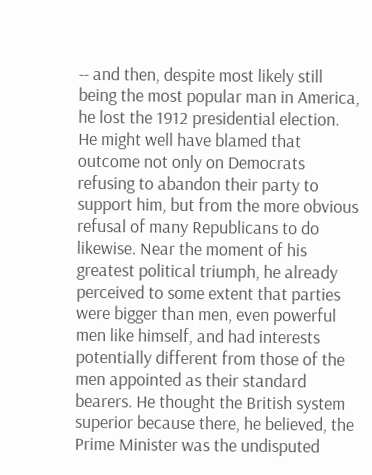-- and then, despite most likely still being the most popular man in America, he lost the 1912 presidential election. He might well have blamed that outcome not only on Democrats refusing to abandon their party to support him, but from the more obvious refusal of many Republicans to do likewise. Near the moment of his greatest political triumph, he already perceived to some extent that parties were bigger than men, even powerful men like himself, and had interests potentially different from those of the men appointed as their standard bearers. He thought the British system superior because there, he believed, the Prime Minister was the undisputed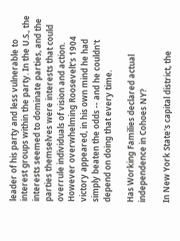leader of his party and less vulnerable to interest groups within the party. In the U.S., the interests seemed to dominate parties, and the parties themselves were interests that could overrule individuals of vision and action. However overwhelming Roosevelt's 1904 victory appeared, in his own mind he had simply beaten the odds -- and he couldn't depend on doing that every time.

Has Working Families declared actual independence in Cohoes NY?

In New York State's capital district, the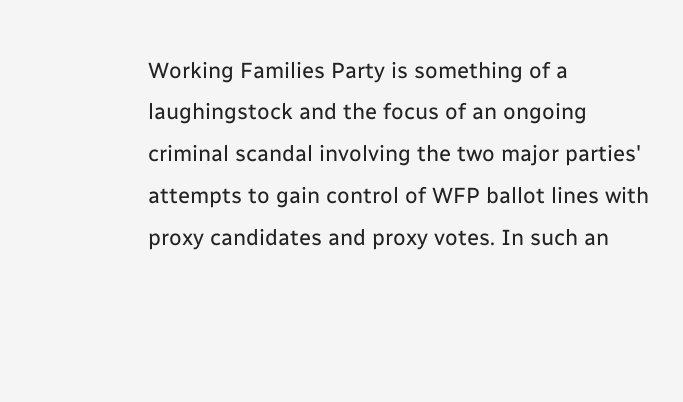Working Families Party is something of a laughingstock and the focus of an ongoing criminal scandal involving the two major parties' attempts to gain control of WFP ballot lines with proxy candidates and proxy votes. In such an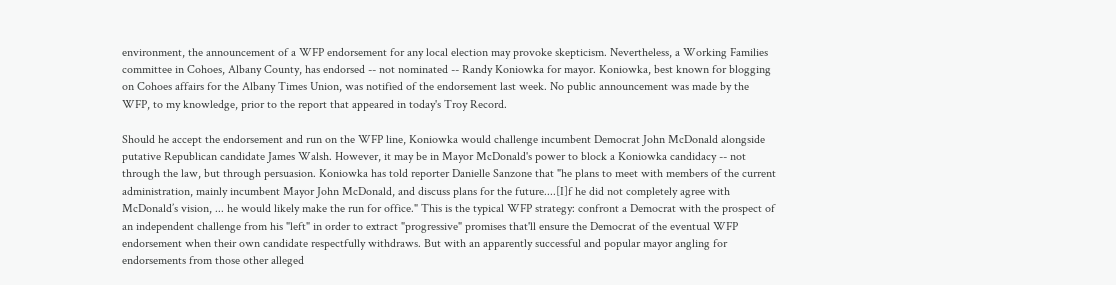environment, the announcement of a WFP endorsement for any local election may provoke skepticism. Nevertheless, a Working Families committee in Cohoes, Albany County, has endorsed -- not nominated -- Randy Koniowka for mayor. Koniowka, best known for blogging on Cohoes affairs for the Albany Times Union, was notified of the endorsement last week. No public announcement was made by the WFP, to my knowledge, prior to the report that appeared in today's Troy Record.

Should he accept the endorsement and run on the WFP line, Koniowka would challenge incumbent Democrat John McDonald alongside putative Republican candidate James Walsh. However, it may be in Mayor McDonald's power to block a Koniowka candidacy -- not through the law, but through persuasion. Koniowka has told reporter Danielle Sanzone that "he plans to meet with members of the current administration, mainly incumbent Mayor John McDonald, and discuss plans for the future....[I]f he did not completely agree with McDonald’s vision, ... he would likely make the run for office." This is the typical WFP strategy: confront a Democrat with the prospect of an independent challenge from his "left" in order to extract "progressive" promises that'll ensure the Democrat of the eventual WFP endorsement when their own candidate respectfully withdraws. But with an apparently successful and popular mayor angling for endorsements from those other alleged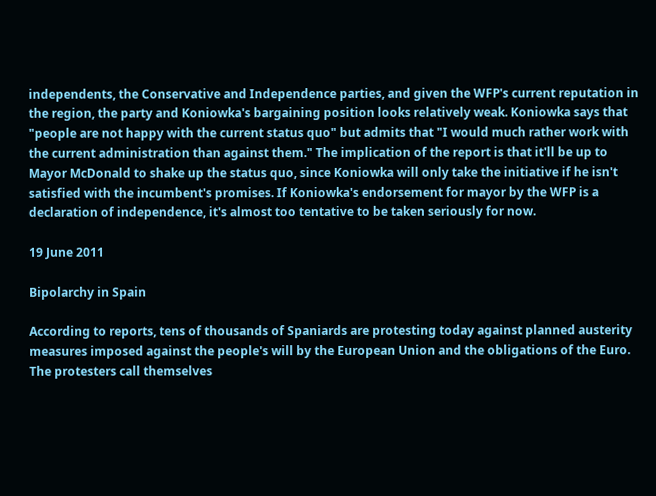independents, the Conservative and Independence parties, and given the WFP's current reputation in the region, the party and Koniowka's bargaining position looks relatively weak. Koniowka says that "people are not happy with the current status quo" but admits that "I would much rather work with the current administration than against them." The implication of the report is that it'll be up to Mayor McDonald to shake up the status quo, since Koniowka will only take the initiative if he isn't satisfied with the incumbent's promises. If Koniowka's endorsement for mayor by the WFP is a declaration of independence, it's almost too tentative to be taken seriously for now.

19 June 2011

Bipolarchy in Spain

According to reports, tens of thousands of Spaniards are protesting today against planned austerity measures imposed against the people's will by the European Union and the obligations of the Euro. The protesters call themselves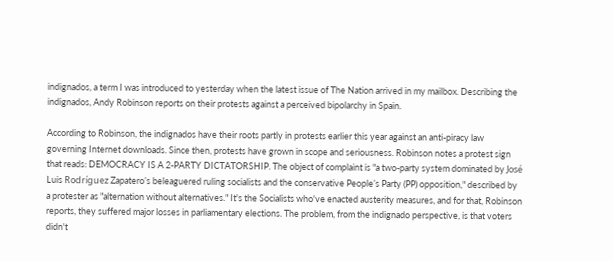indignados, a term I was introduced to yesterday when the latest issue of The Nation arrived in my mailbox. Describing the indignados, Andy Robinson reports on their protests against a perceived bipolarchy in Spain.

According to Robinson, the indignados have their roots partly in protests earlier this year against an anti-piracy law governing Internet downloads. Since then, protests have grown in scope and seriousness. Robinson notes a protest sign that reads: DEMOCRACY IS A 2-PARTY DICTATORSHIP. The object of complaint is "a two-party system dominated by José Luis Rodríguez Zapatero’s beleaguered ruling socialists and the conservative People’s Party (PP) opposition," described by a protester as "alternation without alternatives." It's the Socialists who've enacted austerity measures, and for that, Robinson reports, they suffered major losses in parliamentary elections. The problem, from the indignado perspective, is that voters didn't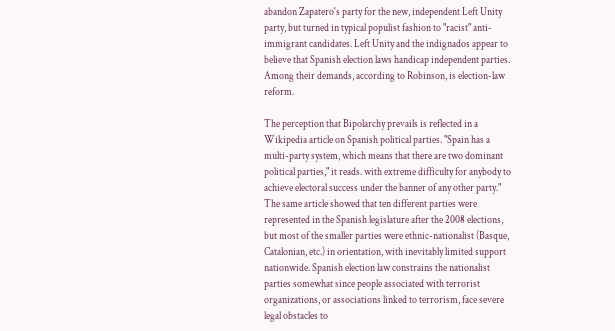abandon Zapatero's party for the new, independent Left Unity party, but turned in typical populist fashion to "racist" anti-immigrant candidates. Left Unity and the indignados appear to believe that Spanish election laws handicap independent parties. Among their demands, according to Robinson, is election-law reform.

The perception that Bipolarchy prevails is reflected in a Wikipedia article on Spanish political parties. "Spain has a multi-party system, which means that there are two dominant political parties," it reads. with extreme difficulty for anybody to achieve electoral success under the banner of any other party." The same article showed that ten different parties were represented in the Spanish legislature after the 2008 elections, but most of the smaller parties were ethnic-nationalist (Basque, Catalonian, etc.) in orientation, with inevitably limited support nationwide. Spanish election law constrains the nationalist parties somewhat since people associated with terrorist organizations, or associations linked to terrorism, face severe legal obstacles to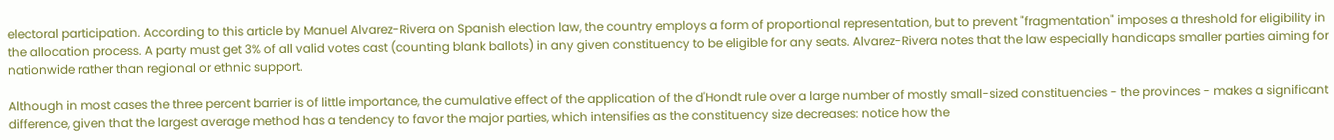electoral participation. According to this article by Manuel Alvarez-Rivera on Spanish election law, the country employs a form of proportional representation, but to prevent "fragmentation" imposes a threshold for eligibility in the allocation process. A party must get 3% of all valid votes cast (counting blank ballots) in any given constituency to be eligible for any seats. Alvarez-Rivera notes that the law especially handicaps smaller parties aiming for nationwide rather than regional or ethnic support.

Although in most cases the three percent barrier is of little importance, the cumulative effect of the application of the d'Hondt rule over a large number of mostly small-sized constituencies - the provinces - makes a significant difference, given that the largest average method has a tendency to favor the major parties, which intensifies as the constituency size decreases: notice how the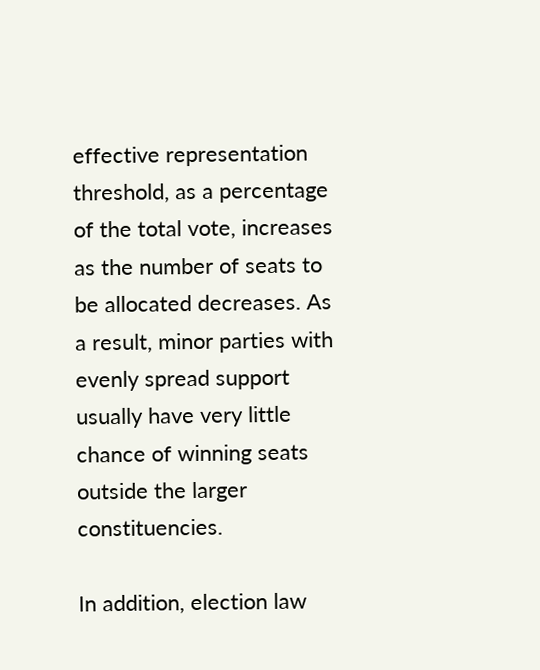effective representation threshold, as a percentage of the total vote, increases as the number of seats to be allocated decreases. As a result, minor parties with evenly spread support usually have very little chance of winning seats outside the larger constituencies.

In addition, election law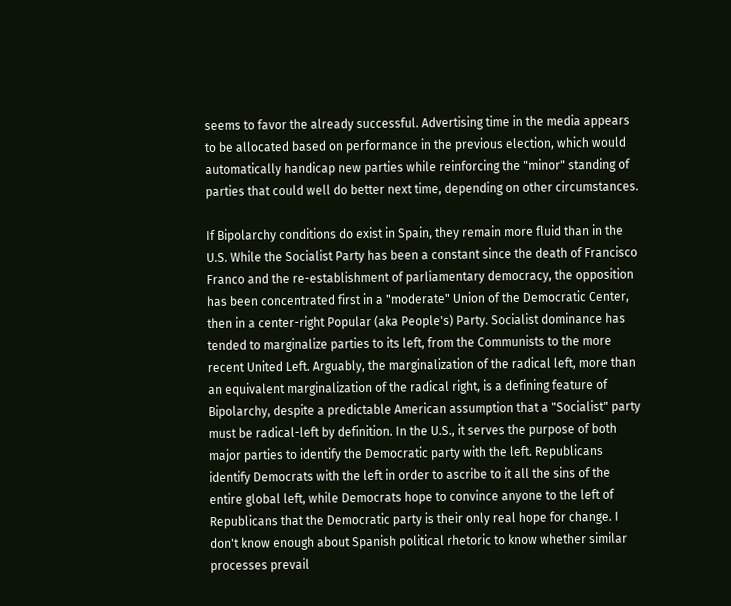seems to favor the already successful. Advertising time in the media appears to be allocated based on performance in the previous election, which would automatically handicap new parties while reinforcing the "minor" standing of parties that could well do better next time, depending on other circumstances.

If Bipolarchy conditions do exist in Spain, they remain more fluid than in the U.S. While the Socialist Party has been a constant since the death of Francisco Franco and the re-establishment of parliamentary democracy, the opposition has been concentrated first in a "moderate" Union of the Democratic Center, then in a center-right Popular (aka People's) Party. Socialist dominance has tended to marginalize parties to its left, from the Communists to the more recent United Left. Arguably, the marginalization of the radical left, more than an equivalent marginalization of the radical right, is a defining feature of Bipolarchy, despite a predictable American assumption that a "Socialist" party must be radical-left by definition. In the U.S., it serves the purpose of both major parties to identify the Democratic party with the left. Republicans identify Democrats with the left in order to ascribe to it all the sins of the entire global left, while Democrats hope to convince anyone to the left of Republicans that the Democratic party is their only real hope for change. I don't know enough about Spanish political rhetoric to know whether similar processes prevail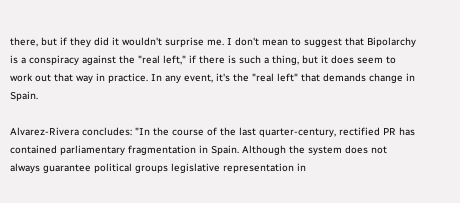there, but if they did it wouldn't surprise me. I don't mean to suggest that Bipolarchy is a conspiracy against the "real left," if there is such a thing, but it does seem to work out that way in practice. In any event, it's the "real left" that demands change in Spain.

Alvarez-Rivera concludes: "In the course of the last quarter-century, rectified PR has contained parliamentary fragmentation in Spain. Although the system does not always guarantee political groups legislative representation in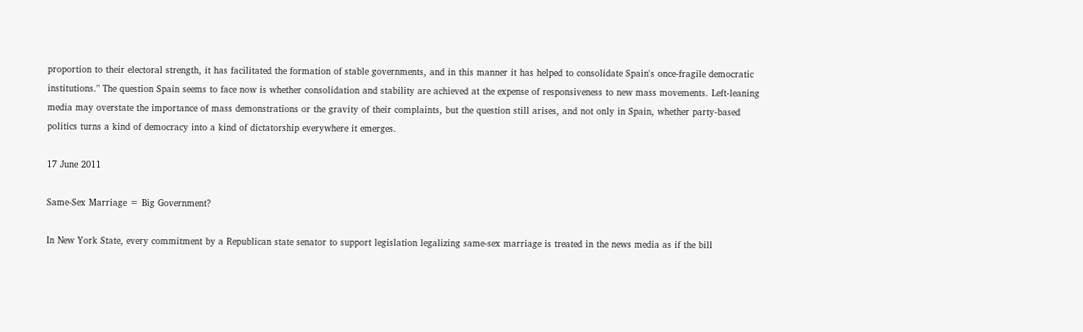proportion to their electoral strength, it has facilitated the formation of stable governments, and in this manner it has helped to consolidate Spain's once-fragile democratic institutions." The question Spain seems to face now is whether consolidation and stability are achieved at the expense of responsiveness to new mass movements. Left-leaning media may overstate the importance of mass demonstrations or the gravity of their complaints, but the question still arises, and not only in Spain, whether party-based politics turns a kind of democracy into a kind of dictatorship everywhere it emerges.

17 June 2011

Same-Sex Marriage = Big Government?

In New York State, every commitment by a Republican state senator to support legislation legalizing same-sex marriage is treated in the news media as if the bill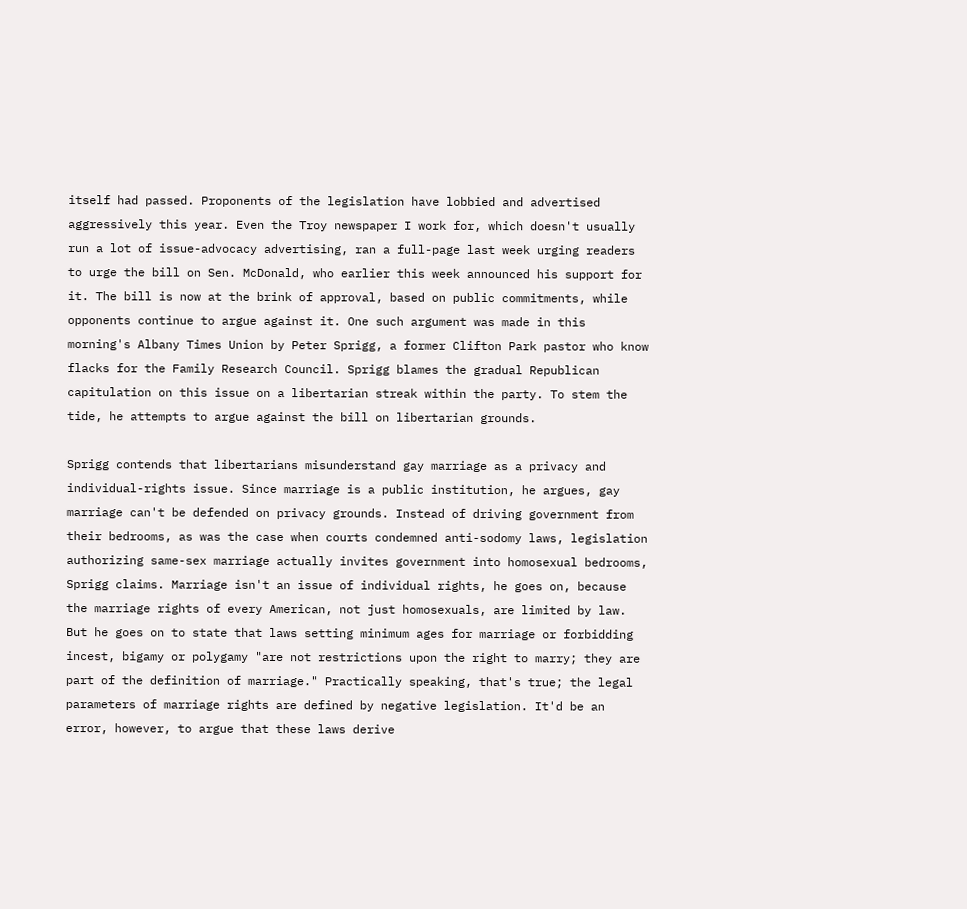itself had passed. Proponents of the legislation have lobbied and advertised aggressively this year. Even the Troy newspaper I work for, which doesn't usually run a lot of issue-advocacy advertising, ran a full-page last week urging readers to urge the bill on Sen. McDonald, who earlier this week announced his support for it. The bill is now at the brink of approval, based on public commitments, while opponents continue to argue against it. One such argument was made in this morning's Albany Times Union by Peter Sprigg, a former Clifton Park pastor who know flacks for the Family Research Council. Sprigg blames the gradual Republican capitulation on this issue on a libertarian streak within the party. To stem the tide, he attempts to argue against the bill on libertarian grounds.

Sprigg contends that libertarians misunderstand gay marriage as a privacy and individual-rights issue. Since marriage is a public institution, he argues, gay marriage can't be defended on privacy grounds. Instead of driving government from their bedrooms, as was the case when courts condemned anti-sodomy laws, legislation authorizing same-sex marriage actually invites government into homosexual bedrooms, Sprigg claims. Marriage isn't an issue of individual rights, he goes on, because the marriage rights of every American, not just homosexuals, are limited by law. But he goes on to state that laws setting minimum ages for marriage or forbidding incest, bigamy or polygamy "are not restrictions upon the right to marry; they are part of the definition of marriage." Practically speaking, that's true; the legal parameters of marriage rights are defined by negative legislation. It'd be an error, however, to argue that these laws derive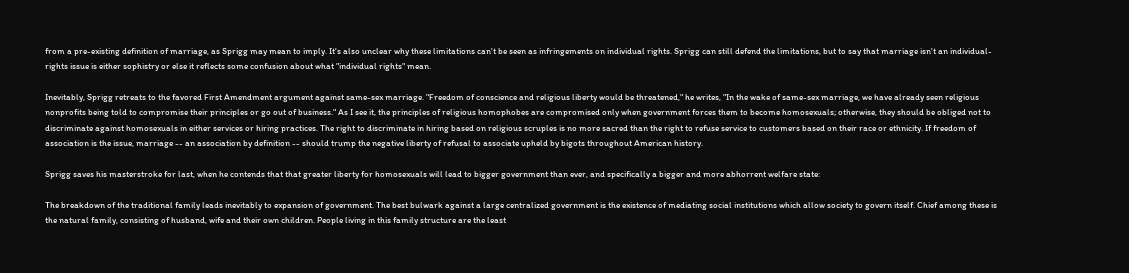from a pre-existing definition of marriage, as Sprigg may mean to imply. It's also unclear why these limitations can't be seen as infringements on individual rights. Sprigg can still defend the limitations, but to say that marriage isn't an individual-rights issue is either sophistry or else it reflects some confusion about what "individual rights" mean.

Inevitably, Sprigg retreats to the favored First Amendment argument against same-sex marriage. "Freedom of conscience and religious liberty would be threatened," he writes, "In the wake of same-sex marriage, we have already seen religious nonprofits being told to compromise their principles or go out of business." As I see it, the principles of religious homophobes are compromised only when government forces them to become homosexuals; otherwise, they should be obliged not to discriminate against homosexuals in either services or hiring practices. The right to discriminate in hiring based on religious scruples is no more sacred than the right to refuse service to customers based on their race or ethnicity. If freedom of association is the issue, marriage -- an association by definition -- should trump the negative liberty of refusal to associate upheld by bigots throughout American history.

Sprigg saves his masterstroke for last, when he contends that that greater liberty for homosexuals will lead to bigger government than ever, and specifically a bigger and more abhorrent welfare state:

The breakdown of the traditional family leads inevitably to expansion of government. The best bulwark against a large centralized government is the existence of mediating social institutions which allow society to govern itself. Chief among these is the natural family, consisting of husband, wife and their own children. People living in this family structure are the least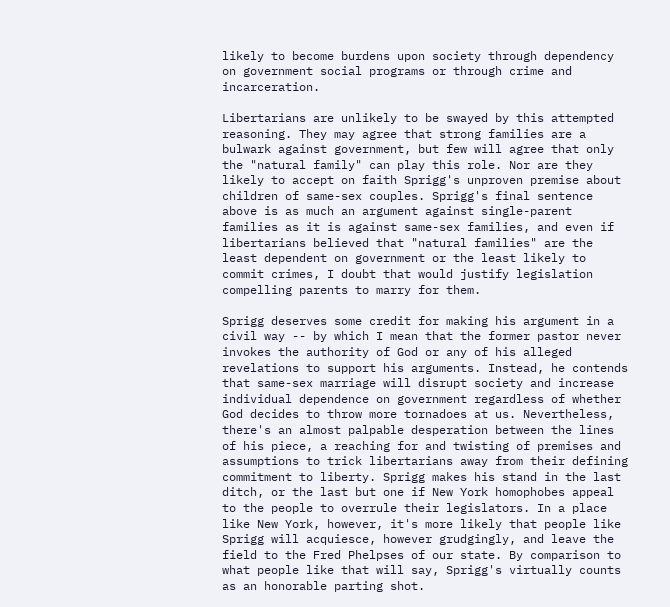likely to become burdens upon society through dependency on government social programs or through crime and incarceration.

Libertarians are unlikely to be swayed by this attempted reasoning. They may agree that strong families are a bulwark against government, but few will agree that only the "natural family" can play this role. Nor are they likely to accept on faith Sprigg's unproven premise about children of same-sex couples. Sprigg's final sentence above is as much an argument against single-parent families as it is against same-sex families, and even if libertarians believed that "natural families" are the least dependent on government or the least likely to commit crimes, I doubt that would justify legislation compelling parents to marry for them.

Sprigg deserves some credit for making his argument in a civil way -- by which I mean that the former pastor never invokes the authority of God or any of his alleged revelations to support his arguments. Instead, he contends that same-sex marriage will disrupt society and increase individual dependence on government regardless of whether God decides to throw more tornadoes at us. Nevertheless, there's an almost palpable desperation between the lines of his piece, a reaching for and twisting of premises and assumptions to trick libertarians away from their defining commitment to liberty. Sprigg makes his stand in the last ditch, or the last but one if New York homophobes appeal to the people to overrule their legislators. In a place like New York, however, it's more likely that people like Sprigg will acquiesce, however grudgingly, and leave the field to the Fred Phelpses of our state. By comparison to what people like that will say, Sprigg's virtually counts as an honorable parting shot.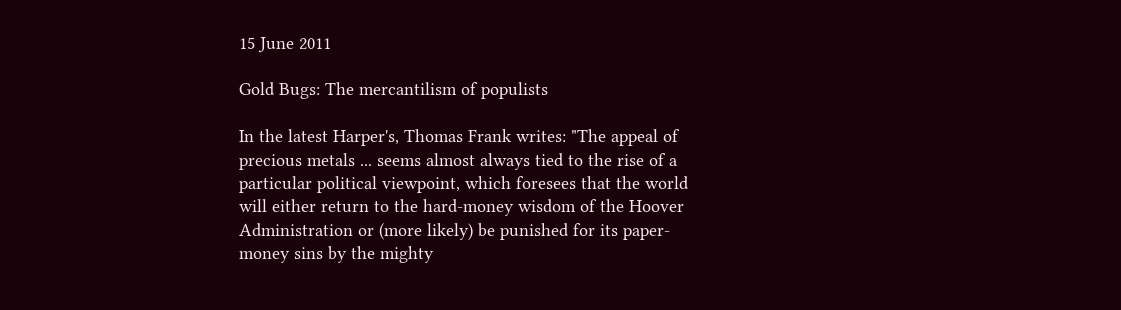15 June 2011

Gold Bugs: The mercantilism of populists

In the latest Harper's, Thomas Frank writes: "The appeal of precious metals ... seems almost always tied to the rise of a particular political viewpoint, which foresees that the world will either return to the hard-money wisdom of the Hoover Administration or (more likely) be punished for its paper-money sins by the mighty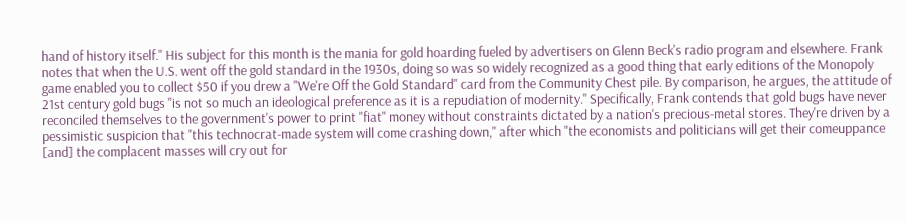hand of history itself." His subject for this month is the mania for gold hoarding fueled by advertisers on Glenn Beck's radio program and elsewhere. Frank notes that when the U.S. went off the gold standard in the 1930s, doing so was so widely recognized as a good thing that early editions of the Monopoly game enabled you to collect $50 if you drew a "We're Off the Gold Standard" card from the Community Chest pile. By comparison, he argues, the attitude of 21st century gold bugs "is not so much an ideological preference as it is a repudiation of modernity." Specifically, Frank contends that gold bugs have never reconciled themselves to the government's power to print "fiat" money without constraints dictated by a nation's precious-metal stores. They're driven by a pessimistic suspicion that "this technocrat-made system will come crashing down," after which "the economists and politicians will get their comeuppance [and] the complacent masses will cry out for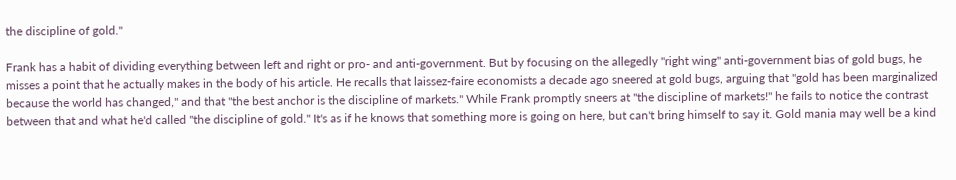the discipline of gold."

Frank has a habit of dividing everything between left and right or pro- and anti-government. But by focusing on the allegedly "right wing" anti-government bias of gold bugs, he misses a point that he actually makes in the body of his article. He recalls that laissez-faire economists a decade ago sneered at gold bugs, arguing that "gold has been marginalized because the world has changed," and that "the best anchor is the discipline of markets." While Frank promptly sneers at "the discipline of markets!" he fails to notice the contrast between that and what he'd called "the discipline of gold." It's as if he knows that something more is going on here, but can't bring himself to say it. Gold mania may well be a kind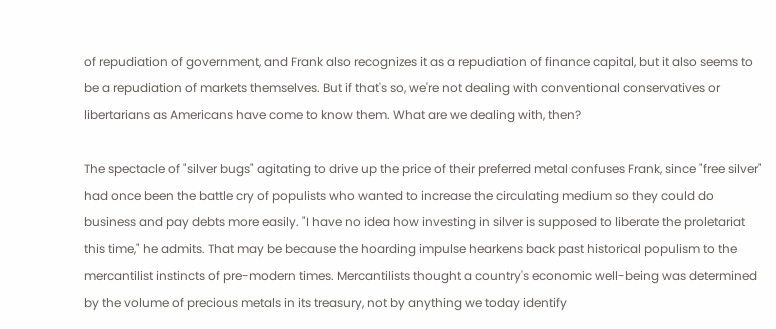of repudiation of government, and Frank also recognizes it as a repudiation of finance capital, but it also seems to be a repudiation of markets themselves. But if that's so, we're not dealing with conventional conservatives or libertarians as Americans have come to know them. What are we dealing with, then?

The spectacle of "silver bugs" agitating to drive up the price of their preferred metal confuses Frank, since "free silver" had once been the battle cry of populists who wanted to increase the circulating medium so they could do business and pay debts more easily. "I have no idea how investing in silver is supposed to liberate the proletariat this time," he admits. That may be because the hoarding impulse hearkens back past historical populism to the mercantilist instincts of pre-modern times. Mercantilists thought a country's economic well-being was determined by the volume of precious metals in its treasury, not by anything we today identify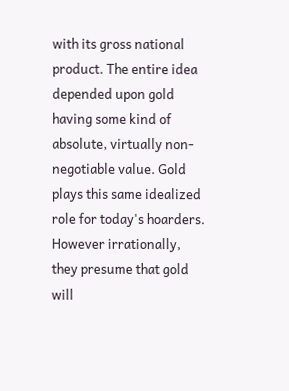with its gross national product. The entire idea depended upon gold having some kind of absolute, virtually non-negotiable value. Gold plays this same idealized role for today's hoarders. However irrationally, they presume that gold will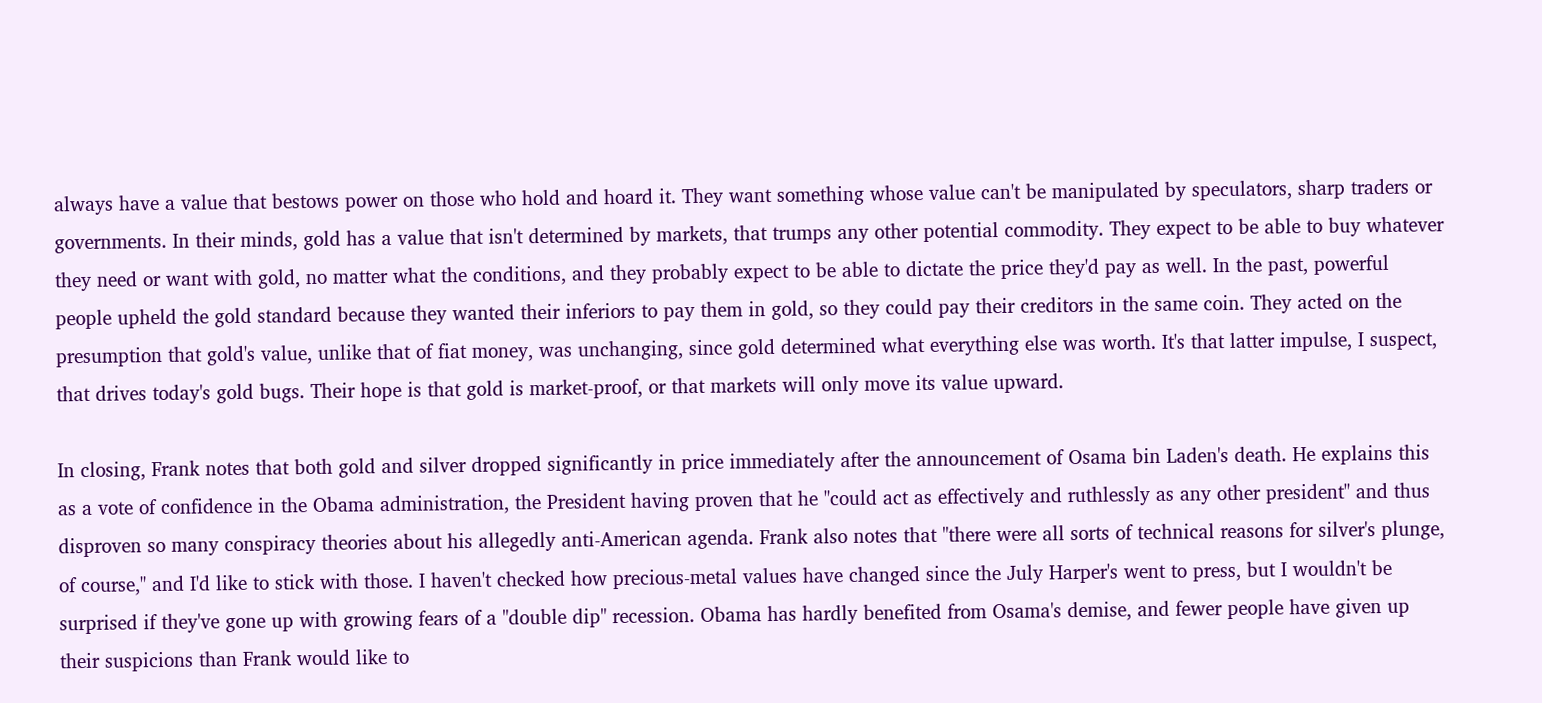always have a value that bestows power on those who hold and hoard it. They want something whose value can't be manipulated by speculators, sharp traders or governments. In their minds, gold has a value that isn't determined by markets, that trumps any other potential commodity. They expect to be able to buy whatever they need or want with gold, no matter what the conditions, and they probably expect to be able to dictate the price they'd pay as well. In the past, powerful people upheld the gold standard because they wanted their inferiors to pay them in gold, so they could pay their creditors in the same coin. They acted on the presumption that gold's value, unlike that of fiat money, was unchanging, since gold determined what everything else was worth. It's that latter impulse, I suspect, that drives today's gold bugs. Their hope is that gold is market-proof, or that markets will only move its value upward.

In closing, Frank notes that both gold and silver dropped significantly in price immediately after the announcement of Osama bin Laden's death. He explains this as a vote of confidence in the Obama administration, the President having proven that he "could act as effectively and ruthlessly as any other president" and thus disproven so many conspiracy theories about his allegedly anti-American agenda. Frank also notes that "there were all sorts of technical reasons for silver's plunge, of course," and I'd like to stick with those. I haven't checked how precious-metal values have changed since the July Harper's went to press, but I wouldn't be surprised if they've gone up with growing fears of a "double dip" recession. Obama has hardly benefited from Osama's demise, and fewer people have given up their suspicions than Frank would like to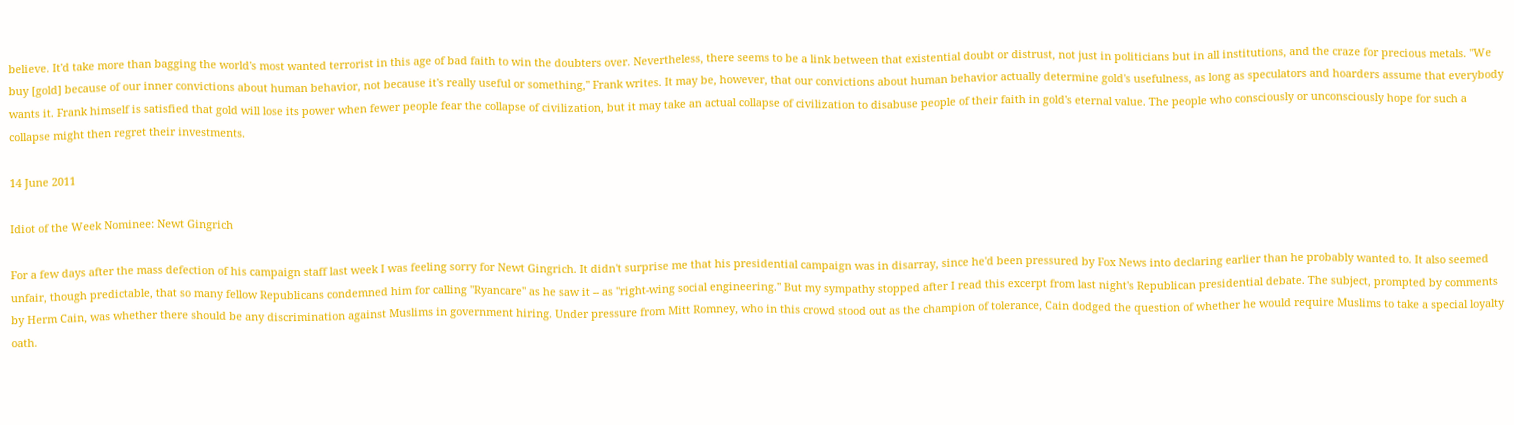believe. It'd take more than bagging the world's most wanted terrorist in this age of bad faith to win the doubters over. Nevertheless, there seems to be a link between that existential doubt or distrust, not just in politicians but in all institutions, and the craze for precious metals. "We buy [gold] because of our inner convictions about human behavior, not because it's really useful or something," Frank writes. It may be, however, that our convictions about human behavior actually determine gold's usefulness, as long as speculators and hoarders assume that everybody wants it. Frank himself is satisfied that gold will lose its power when fewer people fear the collapse of civilization, but it may take an actual collapse of civilization to disabuse people of their faith in gold's eternal value. The people who consciously or unconsciously hope for such a collapse might then regret their investments.

14 June 2011

Idiot of the Week Nominee: Newt Gingrich

For a few days after the mass defection of his campaign staff last week I was feeling sorry for Newt Gingrich. It didn't surprise me that his presidential campaign was in disarray, since he'd been pressured by Fox News into declaring earlier than he probably wanted to. It also seemed unfair, though predictable, that so many fellow Republicans condemned him for calling "Ryancare" as he saw it -- as "right-wing social engineering." But my sympathy stopped after I read this excerpt from last night's Republican presidential debate. The subject, prompted by comments by Herm Cain, was whether there should be any discrimination against Muslims in government hiring. Under pressure from Mitt Romney, who in this crowd stood out as the champion of tolerance, Cain dodged the question of whether he would require Muslims to take a special loyalty oath.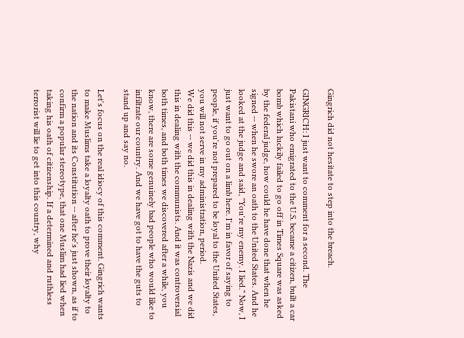Gingrich did not hesitate to step into the breach.

GINGRICH: I just want to comment for a second. The Pakistani who emigrated to the U.S. became a citizen, built a car bomb which luckily failed to go off in Times Square was asked by the federal judge, how could he have done that when he signed -- when he swore an oath to the United States. And he looked at the judge and said, "You're my enemy. I lied." Now, I just want to go out on a limb here. I'm in favor of saying to people, if you're not prepared to be loyal to the United States, you will not serve in my administration, period.
We did this -- we did this in dealing with the Nazis and we did this in dealing with the communists. And it was controversial both times, and both times we discovered after a while, you know, there are some genuinely bad people who would like to infiltrate our country. And we have got to have the guts to stand up and say no.

Let's focus on the real idiocy of this comment. Gingrich wants to make Muslims take a loyalty oath to prove their loyalty to the nation and its Constitution -- after he's just shown, as if to confirm a popular stereotype, that one Muslim had lied when taking his oath of citizenship. If a determined and ruthless terrorist will lie to get into this country, why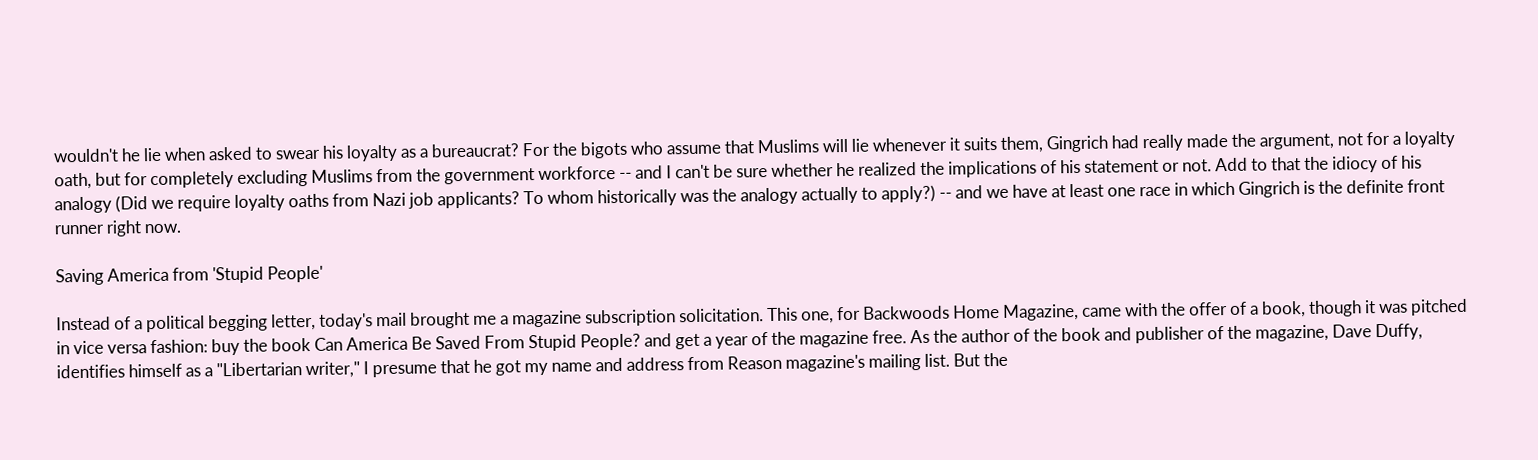wouldn't he lie when asked to swear his loyalty as a bureaucrat? For the bigots who assume that Muslims will lie whenever it suits them, Gingrich had really made the argument, not for a loyalty oath, but for completely excluding Muslims from the government workforce -- and I can't be sure whether he realized the implications of his statement or not. Add to that the idiocy of his analogy (Did we require loyalty oaths from Nazi job applicants? To whom historically was the analogy actually to apply?) -- and we have at least one race in which Gingrich is the definite front runner right now.

Saving America from 'Stupid People'

Instead of a political begging letter, today's mail brought me a magazine subscription solicitation. This one, for Backwoods Home Magazine, came with the offer of a book, though it was pitched in vice versa fashion: buy the book Can America Be Saved From Stupid People? and get a year of the magazine free. As the author of the book and publisher of the magazine, Dave Duffy, identifies himself as a "Libertarian writer," I presume that he got my name and address from Reason magazine's mailing list. But the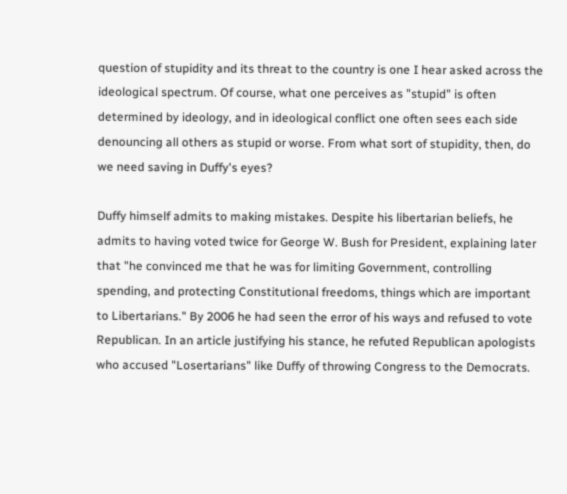question of stupidity and its threat to the country is one I hear asked across the ideological spectrum. Of course, what one perceives as "stupid" is often determined by ideology, and in ideological conflict one often sees each side denouncing all others as stupid or worse. From what sort of stupidity, then, do we need saving in Duffy's eyes?

Duffy himself admits to making mistakes. Despite his libertarian beliefs, he admits to having voted twice for George W. Bush for President, explaining later that "he convinced me that he was for limiting Government, controlling spending, and protecting Constitutional freedoms, things which are important to Libertarians." By 2006 he had seen the error of his ways and refused to vote Republican. In an article justifying his stance, he refuted Republican apologists who accused "Losertarians" like Duffy of throwing Congress to the Democrats.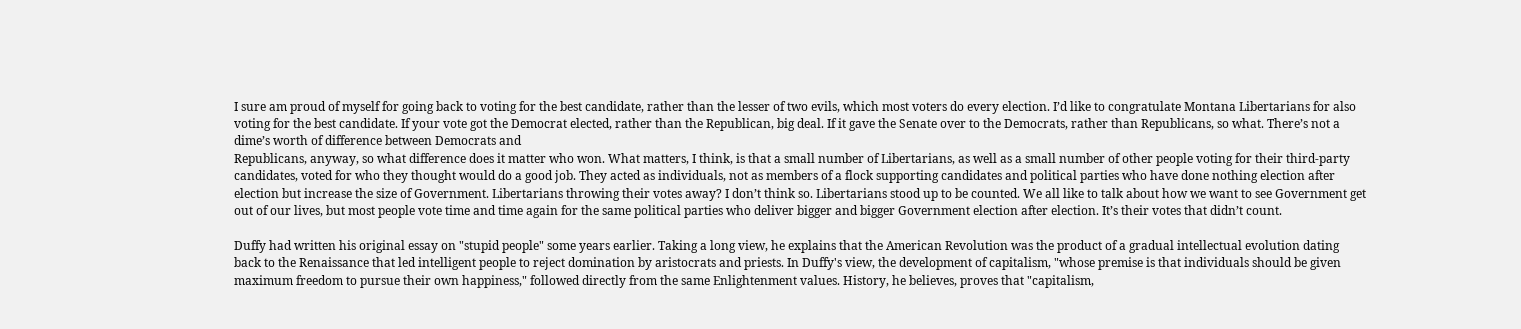I sure am proud of myself for going back to voting for the best candidate, rather than the lesser of two evils, which most voters do every election. I’d like to congratulate Montana Libertarians for also voting for the best candidate. If your vote got the Democrat elected, rather than the Republican, big deal. If it gave the Senate over to the Democrats, rather than Republicans, so what. There’s not a dime’s worth of difference between Democrats and
Republicans, anyway, so what difference does it matter who won. What matters, I think, is that a small number of Libertarians, as well as a small number of other people voting for their third-party candidates, voted for who they thought would do a good job. They acted as individuals, not as members of a flock supporting candidates and political parties who have done nothing election after election but increase the size of Government. Libertarians throwing their votes away? I don’t think so. Libertarians stood up to be counted. We all like to talk about how we want to see Government get out of our lives, but most people vote time and time again for the same political parties who deliver bigger and bigger Government election after election. It’s their votes that didn’t count.

Duffy had written his original essay on "stupid people" some years earlier. Taking a long view, he explains that the American Revolution was the product of a gradual intellectual evolution dating back to the Renaissance that led intelligent people to reject domination by aristocrats and priests. In Duffy's view, the development of capitalism, "whose premise is that individuals should be given maximum freedom to pursue their own happiness," followed directly from the same Enlightenment values. History, he believes, proves that "capitalism,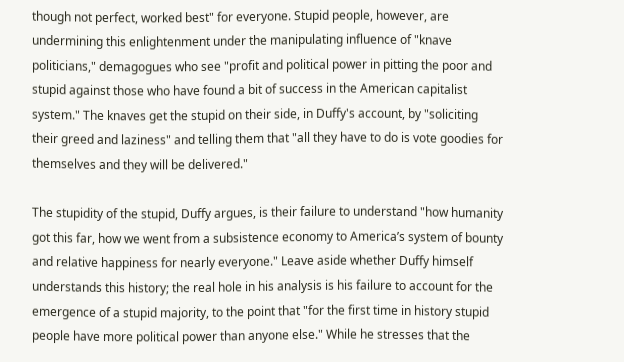though not perfect, worked best" for everyone. Stupid people, however, are undermining this enlightenment under the manipulating influence of "knave politicians," demagogues who see "profit and political power in pitting the poor and stupid against those who have found a bit of success in the American capitalist system." The knaves get the stupid on their side, in Duffy's account, by "soliciting their greed and laziness" and telling them that "all they have to do is vote goodies for themselves and they will be delivered."

The stupidity of the stupid, Duffy argues, is their failure to understand "how humanity got this far, how we went from a subsistence economy to America’s system of bounty and relative happiness for nearly everyone." Leave aside whether Duffy himself understands this history; the real hole in his analysis is his failure to account for the emergence of a stupid majority, to the point that "for the first time in history stupid people have more political power than anyone else." While he stresses that the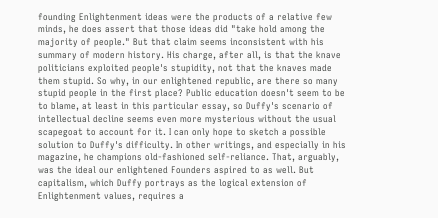founding Enlightenment ideas were the products of a relative few minds, he does assert that those ideas did "take hold among the majority of people." But that claim seems inconsistent with his summary of modern history. His charge, after all, is that the knave politicians exploited people's stupidity, not that the knaves made them stupid. So why, in our enlightened republic, are there so many stupid people in the first place? Public education doesn't seem to be to blame, at least in this particular essay, so Duffy's scenario of intellectual decline seems even more mysterious without the usual scapegoat to account for it. I can only hope to sketch a possible solution to Duffy's difficulty. In other writings, and especially in his magazine, he champions old-fashioned self-reliance. That, arguably, was the ideal our enlightened Founders aspired to as well. But capitalism, which Duffy portrays as the logical extension of Enlightenment values, requires a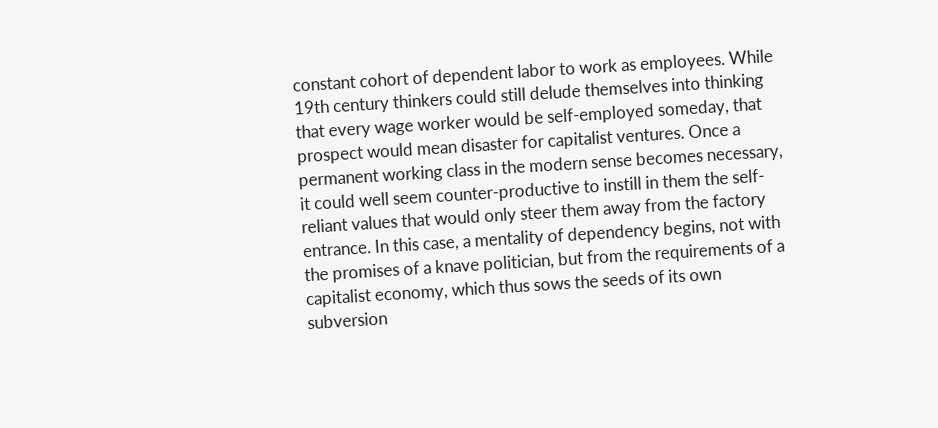constant cohort of dependent labor to work as employees. While 19th century thinkers could still delude themselves into thinking that every wage worker would be self-employed someday, that prospect would mean disaster for capitalist ventures. Once a permanent working class in the modern sense becomes necessary, it could well seem counter-productive to instill in them the self-reliant values that would only steer them away from the factory entrance. In this case, a mentality of dependency begins, not with the promises of a knave politician, but from the requirements of a capitalist economy, which thus sows the seeds of its own subversion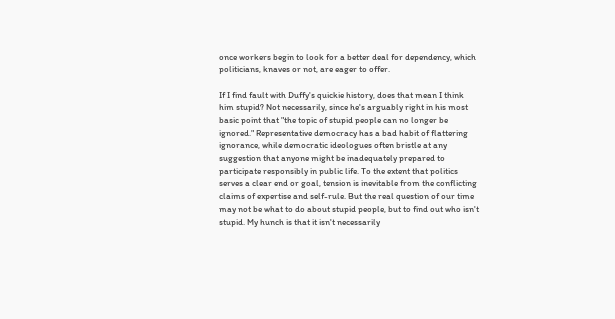once workers begin to look for a better deal for dependency, which politicians, knaves or not, are eager to offer.

If I find fault with Duffy's quickie history, does that mean I think him stupid? Not necessarily, since he's arguably right in his most basic point that "the topic of stupid people can no longer be ignored." Representative democracy has a bad habit of flattering ignorance, while democratic ideologues often bristle at any suggestion that anyone might be inadequately prepared to participate responsibly in public life. To the extent that politics serves a clear end or goal, tension is inevitable from the conflicting claims of expertise and self-rule. But the real question of our time may not be what to do about stupid people, but to find out who isn't stupid. My hunch is that it isn't necessarily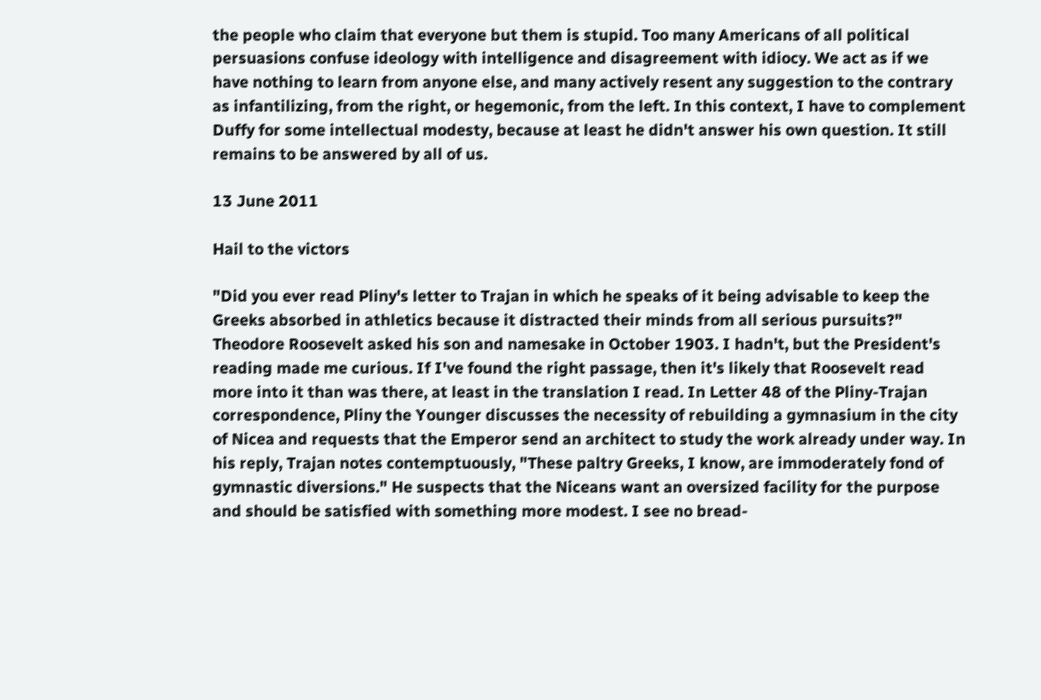the people who claim that everyone but them is stupid. Too many Americans of all political persuasions confuse ideology with intelligence and disagreement with idiocy. We act as if we have nothing to learn from anyone else, and many actively resent any suggestion to the contrary as infantilizing, from the right, or hegemonic, from the left. In this context, I have to complement Duffy for some intellectual modesty, because at least he didn't answer his own question. It still remains to be answered by all of us.

13 June 2011

Hail to the victors

"Did you ever read Pliny's letter to Trajan in which he speaks of it being advisable to keep the Greeks absorbed in athletics because it distracted their minds from all serious pursuits?" Theodore Roosevelt asked his son and namesake in October 1903. I hadn't, but the President's reading made me curious. If I've found the right passage, then it's likely that Roosevelt read more into it than was there, at least in the translation I read. In Letter 48 of the Pliny-Trajan correspondence, Pliny the Younger discusses the necessity of rebuilding a gymnasium in the city of Nicea and requests that the Emperor send an architect to study the work already under way. In his reply, Trajan notes contemptuously, "These paltry Greeks, I know, are immoderately fond of gymnastic diversions." He suspects that the Niceans want an oversized facility for the purpose and should be satisfied with something more modest. I see no bread-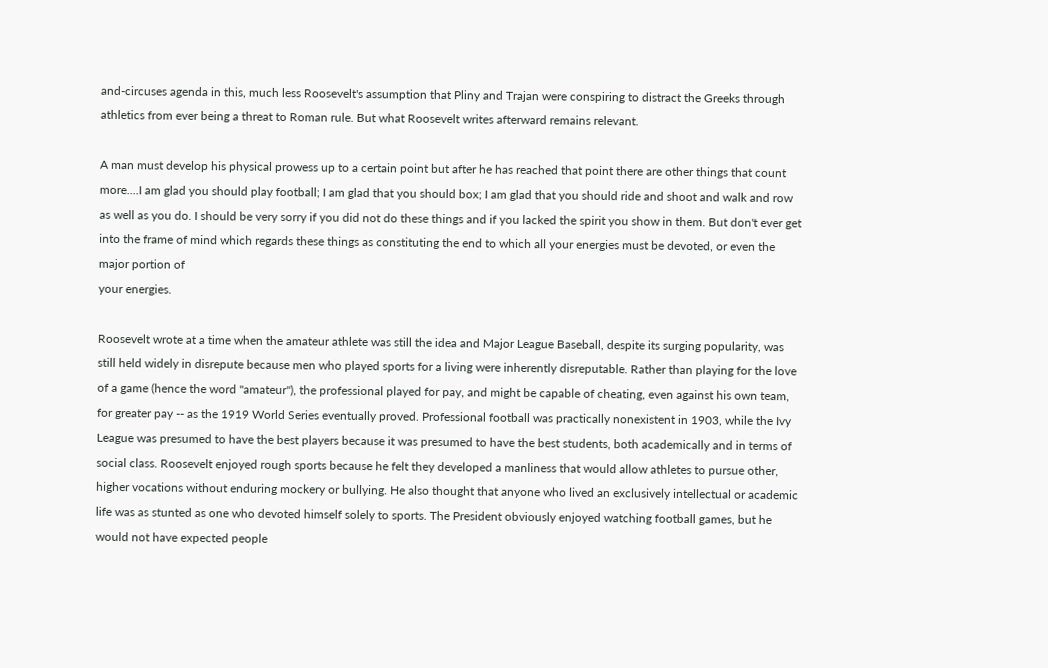and-circuses agenda in this, much less Roosevelt's assumption that Pliny and Trajan were conspiring to distract the Greeks through athletics from ever being a threat to Roman rule. But what Roosevelt writes afterward remains relevant.

A man must develop his physical prowess up to a certain point but after he has reached that point there are other things that count more....I am glad you should play football; I am glad that you should box; I am glad that you should ride and shoot and walk and row as well as you do. I should be very sorry if you did not do these things and if you lacked the spirit you show in them. But don't ever get into the frame of mind which regards these things as constituting the end to which all your energies must be devoted, or even the major portion of
your energies.

Roosevelt wrote at a time when the amateur athlete was still the idea and Major League Baseball, despite its surging popularity, was still held widely in disrepute because men who played sports for a living were inherently disreputable. Rather than playing for the love of a game (hence the word "amateur"), the professional played for pay, and might be capable of cheating, even against his own team, for greater pay -- as the 1919 World Series eventually proved. Professional football was practically nonexistent in 1903, while the Ivy League was presumed to have the best players because it was presumed to have the best students, both academically and in terms of social class. Roosevelt enjoyed rough sports because he felt they developed a manliness that would allow athletes to pursue other, higher vocations without enduring mockery or bullying. He also thought that anyone who lived an exclusively intellectual or academic life was as stunted as one who devoted himself solely to sports. The President obviously enjoyed watching football games, but he would not have expected people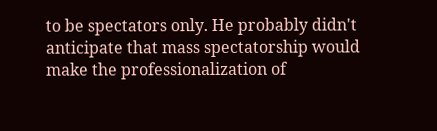to be spectators only. He probably didn't anticipate that mass spectatorship would make the professionalization of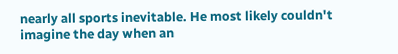nearly all sports inevitable. He most likely couldn't imagine the day when an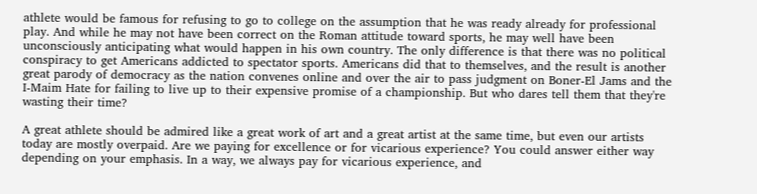athlete would be famous for refusing to go to college on the assumption that he was ready already for professional play. And while he may not have been correct on the Roman attitude toward sports, he may well have been unconsciously anticipating what would happen in his own country. The only difference is that there was no political conspiracy to get Americans addicted to spectator sports. Americans did that to themselves, and the result is another great parody of democracy as the nation convenes online and over the air to pass judgment on Boner-El Jams and the I-Maim Hate for failing to live up to their expensive promise of a championship. But who dares tell them that they're wasting their time?

A great athlete should be admired like a great work of art and a great artist at the same time, but even our artists today are mostly overpaid. Are we paying for excellence or for vicarious experience? You could answer either way depending on your emphasis. In a way, we always pay for vicarious experience, and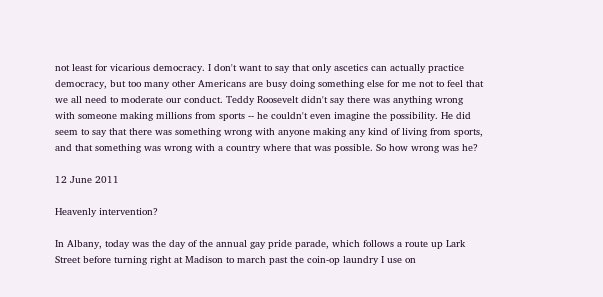not least for vicarious democracy. I don't want to say that only ascetics can actually practice democracy, but too many other Americans are busy doing something else for me not to feel that we all need to moderate our conduct. Teddy Roosevelt didn't say there was anything wrong with someone making millions from sports -- he couldn't even imagine the possibility. He did seem to say that there was something wrong with anyone making any kind of living from sports, and that something was wrong with a country where that was possible. So how wrong was he?

12 June 2011

Heavenly intervention?

In Albany, today was the day of the annual gay pride parade, which follows a route up Lark Street before turning right at Madison to march past the coin-op laundry I use on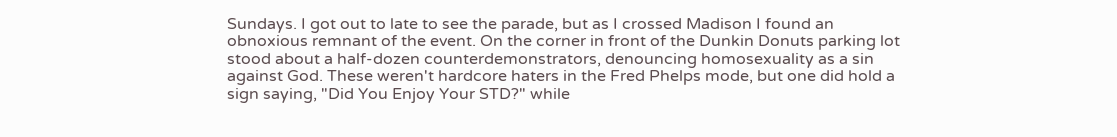Sundays. I got out to late to see the parade, but as I crossed Madison I found an obnoxious remnant of the event. On the corner in front of the Dunkin Donuts parking lot stood about a half-dozen counterdemonstrators, denouncing homosexuality as a sin against God. These weren't hardcore haters in the Fred Phelps mode, but one did hold a sign saying, "Did You Enjoy Your STD?" while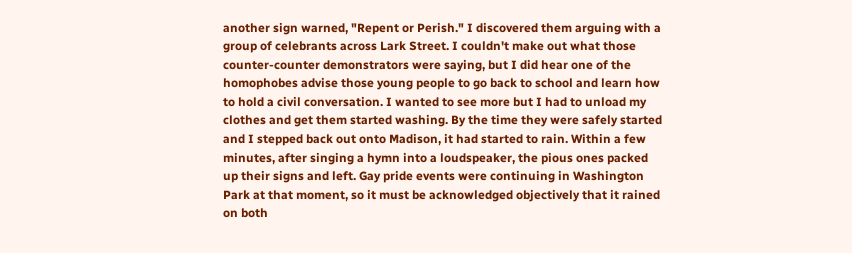another sign warned, "Repent or Perish." I discovered them arguing with a group of celebrants across Lark Street. I couldn't make out what those counter-counter demonstrators were saying, but I did hear one of the homophobes advise those young people to go back to school and learn how to hold a civil conversation. I wanted to see more but I had to unload my clothes and get them started washing. By the time they were safely started and I stepped back out onto Madison, it had started to rain. Within a few minutes, after singing a hymn into a loudspeaker, the pious ones packed up their signs and left. Gay pride events were continuing in Washington Park at that moment, so it must be acknowledged objectively that it rained on both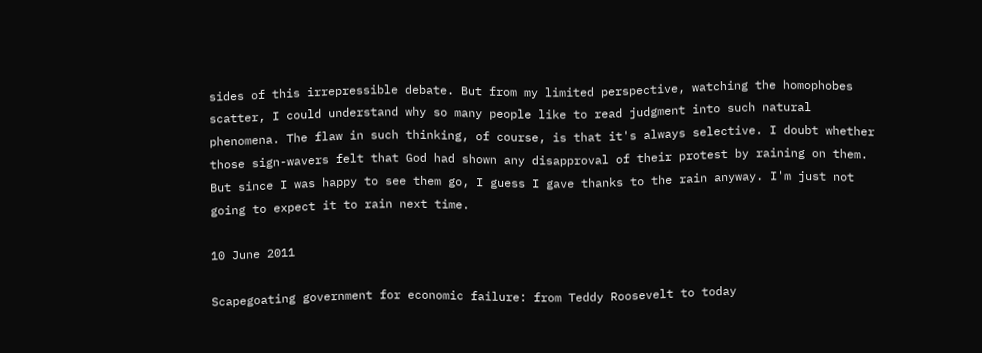sides of this irrepressible debate. But from my limited perspective, watching the homophobes scatter, I could understand why so many people like to read judgment into such natural phenomena. The flaw in such thinking, of course, is that it's always selective. I doubt whether those sign-wavers felt that God had shown any disapproval of their protest by raining on them. But since I was happy to see them go, I guess I gave thanks to the rain anyway. I'm just not going to expect it to rain next time.

10 June 2011

Scapegoating government for economic failure: from Teddy Roosevelt to today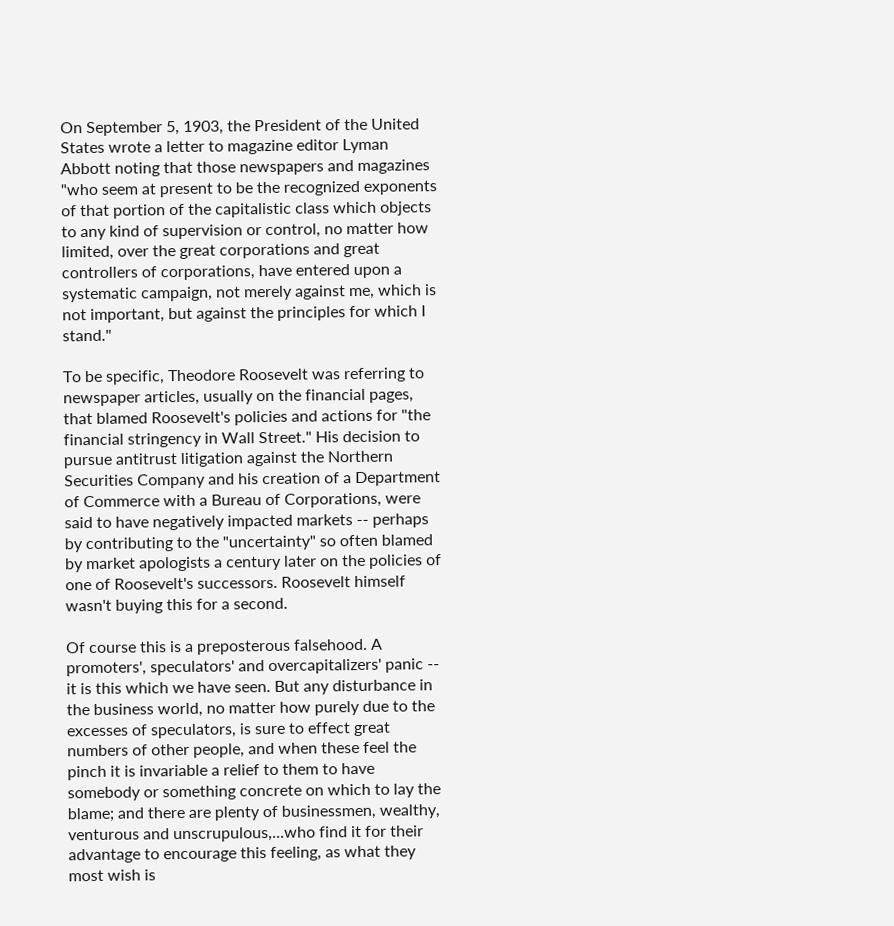On September 5, 1903, the President of the United States wrote a letter to magazine editor Lyman Abbott noting that those newspapers and magazines "who seem at present to be the recognized exponents of that portion of the capitalistic class which objects to any kind of supervision or control, no matter how limited, over the great corporations and great controllers of corporations, have entered upon a systematic campaign, not merely against me, which is not important, but against the principles for which I stand."

To be specific, Theodore Roosevelt was referring to newspaper articles, usually on the financial pages, that blamed Roosevelt's policies and actions for "the financial stringency in Wall Street." His decision to pursue antitrust litigation against the Northern Securities Company and his creation of a Department of Commerce with a Bureau of Corporations, were said to have negatively impacted markets -- perhaps by contributing to the "uncertainty" so often blamed by market apologists a century later on the policies of one of Roosevelt's successors. Roosevelt himself wasn't buying this for a second.

Of course this is a preposterous falsehood. A promoters', speculators' and overcapitalizers' panic -- it is this which we have seen. But any disturbance in the business world, no matter how purely due to the excesses of speculators, is sure to effect great numbers of other people, and when these feel the pinch it is invariable a relief to them to have somebody or something concrete on which to lay the blame; and there are plenty of businessmen, wealthy, venturous and unscrupulous,...who find it for their advantage to encourage this feeling, as what they most wish is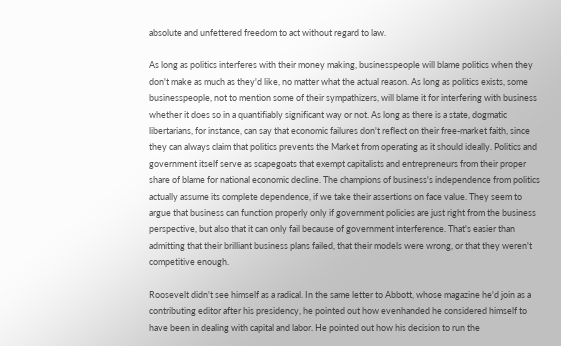absolute and unfettered freedom to act without regard to law.

As long as politics interferes with their money making, businesspeople will blame politics when they don't make as much as they'd like, no matter what the actual reason. As long as politics exists, some businesspeople, not to mention some of their sympathizers, will blame it for interfering with business whether it does so in a quantifiably significant way or not. As long as there is a state, dogmatic libertarians, for instance, can say that economic failures don't reflect on their free-market faith, since they can always claim that politics prevents the Market from operating as it should ideally. Politics and government itself serve as scapegoats that exempt capitalists and entrepreneurs from their proper share of blame for national economic decline. The champions of business's independence from politics actually assume its complete dependence, if we take their assertions on face value. They seem to argue that business can function properly only if government policies are just right from the business perspective, but also that it can only fail because of government interference. That's easier than admitting that their brilliant business plans failed, that their models were wrong, or that they weren't competitive enough.

Roosevelt didn't see himself as a radical. In the same letter to Abbott, whose magazine he'd join as a contributing editor after his presidency, he pointed out how evenhanded he considered himself to have been in dealing with capital and labor. He pointed out how his decision to run the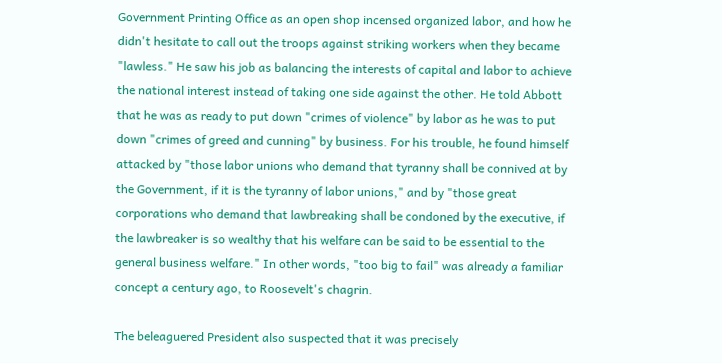Government Printing Office as an open shop incensed organized labor, and how he didn't hesitate to call out the troops against striking workers when they became "lawless." He saw his job as balancing the interests of capital and labor to achieve the national interest instead of taking one side against the other. He told Abbott that he was as ready to put down "crimes of violence" by labor as he was to put down "crimes of greed and cunning" by business. For his trouble, he found himself attacked by "those labor unions who demand that tyranny shall be connived at by the Government, if it is the tyranny of labor unions," and by "those great corporations who demand that lawbreaking shall be condoned by the executive, if the lawbreaker is so wealthy that his welfare can be said to be essential to the general business welfare." In other words, "too big to fail" was already a familiar concept a century ago, to Roosevelt's chagrin.

The beleaguered President also suspected that it was precisely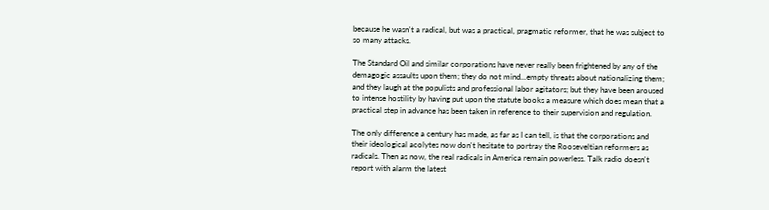because he wasn't a radical, but was a practical, pragmatic reformer, that he was subject to so many attacks.

The Standard Oil and similar corporations have never really been frightened by any of the demagogic assaults upon them; they do not mind...empty threats about nationalizing them; and they laugh at the populists and professional labor agitators; but they have been aroused to intense hostility by having put upon the statute books a measure which does mean that a practical step in advance has been taken in reference to their supervision and regulation.

The only difference a century has made, as far as I can tell, is that the corporations and their ideological acolytes now don't hesitate to portray the Rooseveltian reformers as radicals. Then as now, the real radicals in America remain powerless. Talk radio doesn't report with alarm the latest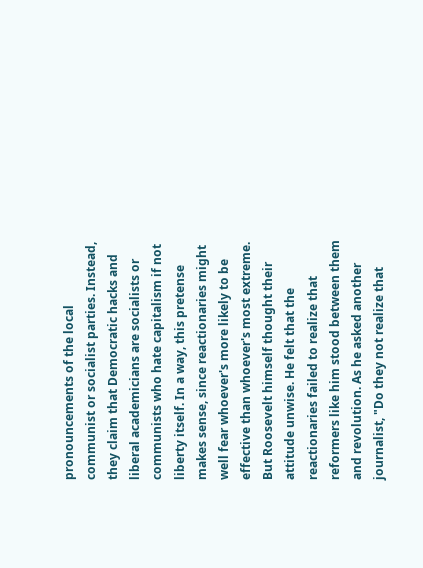pronouncements of the local communist or socialist parties. Instead, they claim that Democratic hacks and liberal academicians are socialists or communists who hate capitalism if not liberty itself. In a way, this pretense makes sense, since reactionaries might well fear whoever's more likely to be effective than whoever's most extreme. But Roosevelt himself thought their attitude unwise. He felt that the reactionaries failed to realize that reformers like him stood between them and revolution. As he asked another journalist, "Do they not realize that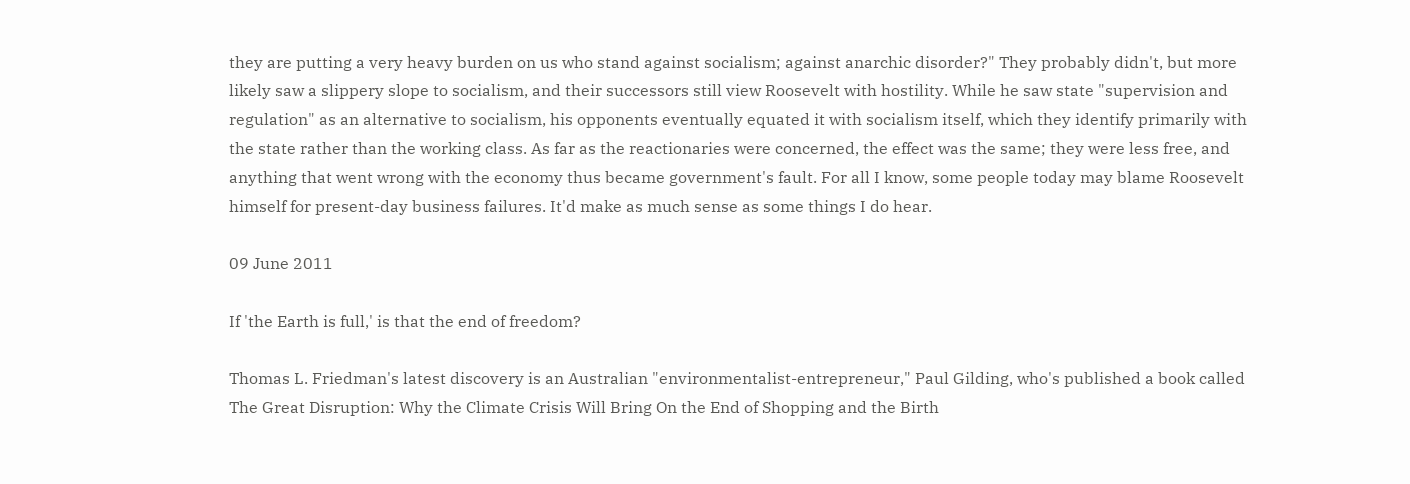they are putting a very heavy burden on us who stand against socialism; against anarchic disorder?" They probably didn't, but more likely saw a slippery slope to socialism, and their successors still view Roosevelt with hostility. While he saw state "supervision and regulation" as an alternative to socialism, his opponents eventually equated it with socialism itself, which they identify primarily with the state rather than the working class. As far as the reactionaries were concerned, the effect was the same; they were less free, and anything that went wrong with the economy thus became government's fault. For all I know, some people today may blame Roosevelt himself for present-day business failures. It'd make as much sense as some things I do hear.

09 June 2011

If 'the Earth is full,' is that the end of freedom?

Thomas L. Friedman's latest discovery is an Australian "environmentalist-entrepreneur," Paul Gilding, who's published a book called The Great Disruption: Why the Climate Crisis Will Bring On the End of Shopping and the Birth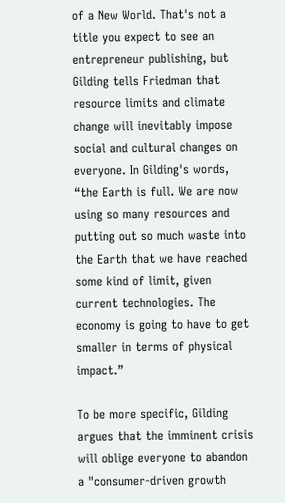of a New World. That's not a title you expect to see an entrepreneur publishing, but Gilding tells Friedman that resource limits and climate change will inevitably impose social and cultural changes on everyone. In Gilding's words, “the Earth is full. We are now using so many resources and putting out so much waste into the Earth that we have reached some kind of limit, given current technologies. The economy is going to have to get smaller in terms of physical impact.”

To be more specific, Gilding argues that the imminent crisis will oblige everyone to abandon a "consumer-driven growth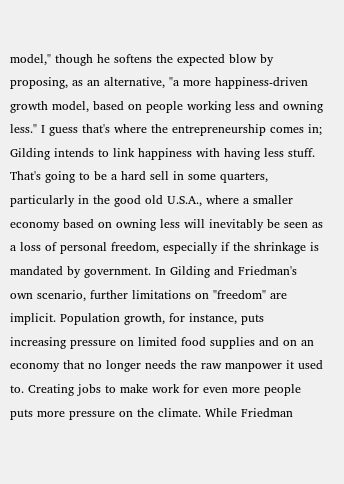model," though he softens the expected blow by proposing, as an alternative, "a more happiness-driven growth model, based on people working less and owning less." I guess that's where the entrepreneurship comes in; Gilding intends to link happiness with having less stuff. That's going to be a hard sell in some quarters, particularly in the good old U.S.A., where a smaller economy based on owning less will inevitably be seen as a loss of personal freedom, especially if the shrinkage is mandated by government. In Gilding and Friedman's own scenario, further limitations on "freedom" are implicit. Population growth, for instance, puts increasing pressure on limited food supplies and on an economy that no longer needs the raw manpower it used to. Creating jobs to make work for even more people puts more pressure on the climate. While Friedman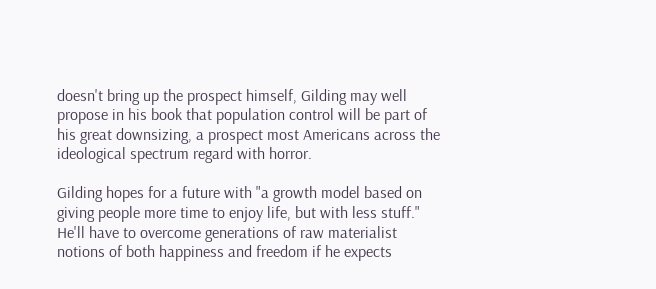doesn't bring up the prospect himself, Gilding may well propose in his book that population control will be part of his great downsizing, a prospect most Americans across the ideological spectrum regard with horror.

Gilding hopes for a future with "a growth model based on giving people more time to enjoy life, but with less stuff." He'll have to overcome generations of raw materialist notions of both happiness and freedom if he expects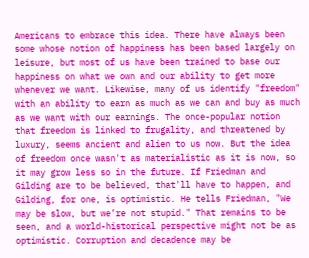Americans to embrace this idea. There have always been some whose notion of happiness has been based largely on leisure, but most of us have been trained to base our happiness on what we own and our ability to get more whenever we want. Likewise, many of us identify "freedom" with an ability to earn as much as we can and buy as much as we want with our earnings. The once-popular notion that freedom is linked to frugality, and threatened by luxury, seems ancient and alien to us now. But the idea of freedom once wasn't as materialistic as it is now, so it may grow less so in the future. If Friedman and Gilding are to be believed, that'll have to happen, and Gilding, for one, is optimistic. He tells Friedman, "We may be slow, but we’re not stupid." That remains to be seen, and a world-historical perspective might not be as optimistic. Corruption and decadence may be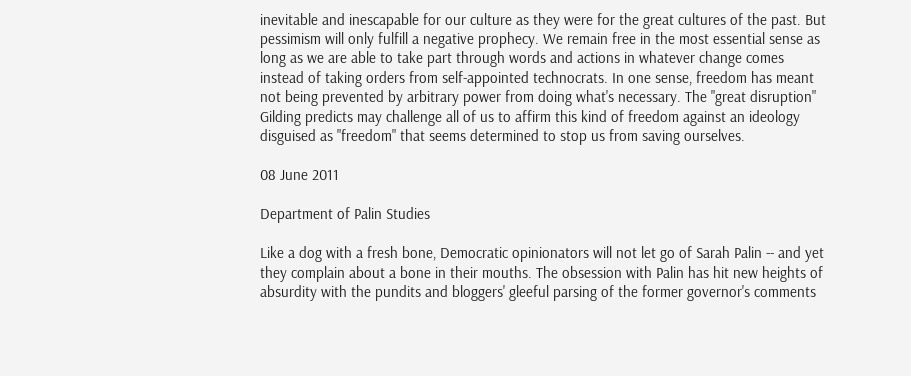inevitable and inescapable for our culture as they were for the great cultures of the past. But pessimism will only fulfill a negative prophecy. We remain free in the most essential sense as long as we are able to take part through words and actions in whatever change comes instead of taking orders from self-appointed technocrats. In one sense, freedom has meant not being prevented by arbitrary power from doing what's necessary. The "great disruption" Gilding predicts may challenge all of us to affirm this kind of freedom against an ideology disguised as "freedom" that seems determined to stop us from saving ourselves.

08 June 2011

Department of Palin Studies

Like a dog with a fresh bone, Democratic opinionators will not let go of Sarah Palin -- and yet they complain about a bone in their mouths. The obsession with Palin has hit new heights of absurdity with the pundits and bloggers' gleeful parsing of the former governor's comments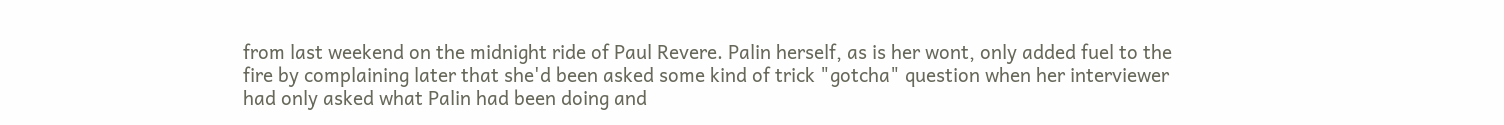from last weekend on the midnight ride of Paul Revere. Palin herself, as is her wont, only added fuel to the fire by complaining later that she'd been asked some kind of trick "gotcha" question when her interviewer had only asked what Palin had been doing and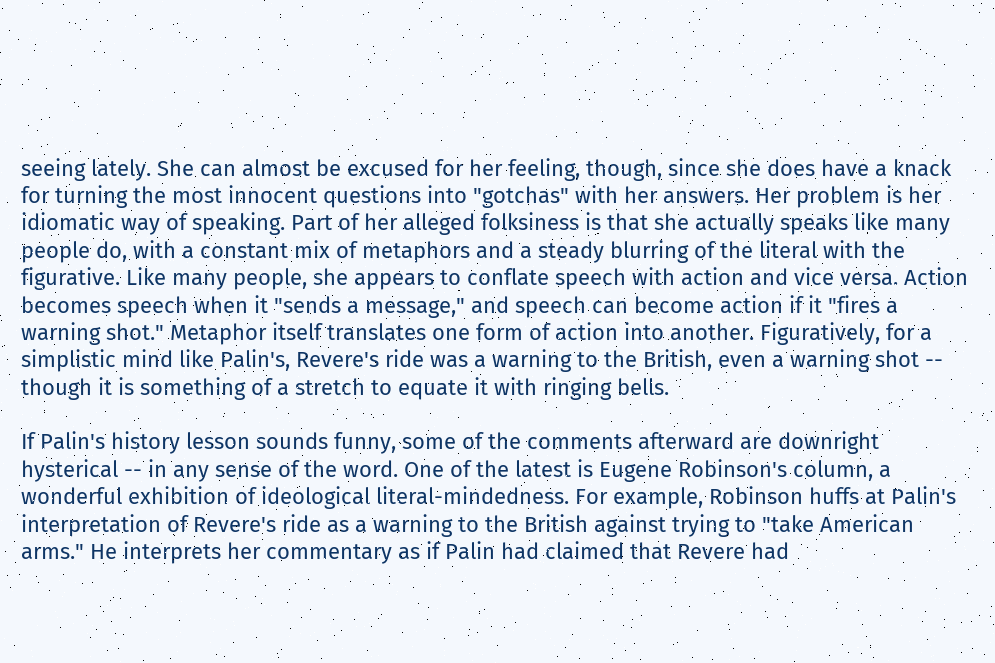seeing lately. She can almost be excused for her feeling, though, since she does have a knack for turning the most innocent questions into "gotchas" with her answers. Her problem is her idiomatic way of speaking. Part of her alleged folksiness is that she actually speaks like many people do, with a constant mix of metaphors and a steady blurring of the literal with the figurative. Like many people, she appears to conflate speech with action and vice versa. Action becomes speech when it "sends a message," and speech can become action if it "fires a warning shot." Metaphor itself translates one form of action into another. Figuratively, for a simplistic mind like Palin's, Revere's ride was a warning to the British, even a warning shot -- though it is something of a stretch to equate it with ringing bells.

If Palin's history lesson sounds funny, some of the comments afterward are downright hysterical -- in any sense of the word. One of the latest is Eugene Robinson's column, a wonderful exhibition of ideological literal-mindedness. For example, Robinson huffs at Palin's interpretation of Revere's ride as a warning to the British against trying to "take American arms." He interprets her commentary as if Palin had claimed that Revere had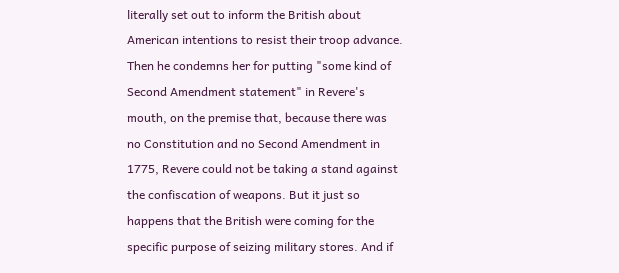literally set out to inform the British about American intentions to resist their troop advance. Then he condemns her for putting "some kind of Second Amendment statement" in Revere's mouth, on the premise that, because there was no Constitution and no Second Amendment in 1775, Revere could not be taking a stand against the confiscation of weapons. But it just so happens that the British were coming for the specific purpose of seizing military stores. And if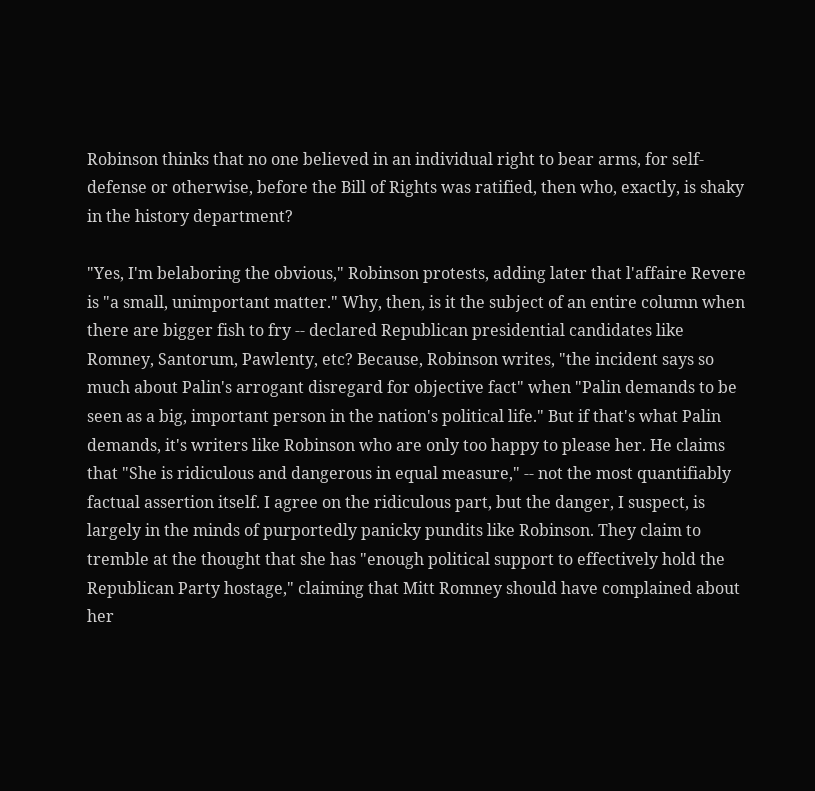Robinson thinks that no one believed in an individual right to bear arms, for self-defense or otherwise, before the Bill of Rights was ratified, then who, exactly, is shaky in the history department?

"Yes, I'm belaboring the obvious," Robinson protests, adding later that l'affaire Revere is "a small, unimportant matter." Why, then, is it the subject of an entire column when there are bigger fish to fry -- declared Republican presidential candidates like Romney, Santorum, Pawlenty, etc? Because, Robinson writes, "the incident says so much about Palin's arrogant disregard for objective fact" when "Palin demands to be seen as a big, important person in the nation's political life." But if that's what Palin demands, it's writers like Robinson who are only too happy to please her. He claims that "She is ridiculous and dangerous in equal measure," -- not the most quantifiably factual assertion itself. I agree on the ridiculous part, but the danger, I suspect, is largely in the minds of purportedly panicky pundits like Robinson. They claim to tremble at the thought that she has "enough political support to effectively hold the Republican Party hostage," claiming that Mitt Romney should have complained about her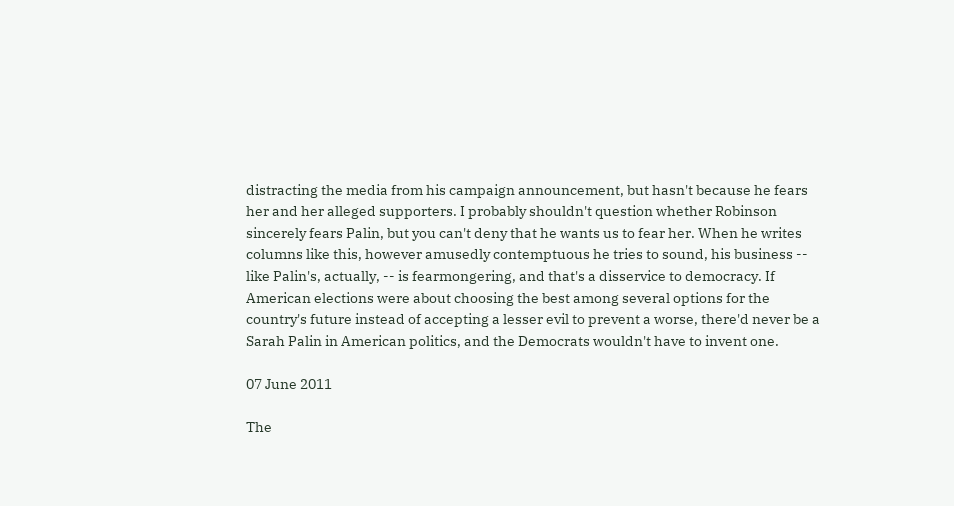distracting the media from his campaign announcement, but hasn't because he fears her and her alleged supporters. I probably shouldn't question whether Robinson sincerely fears Palin, but you can't deny that he wants us to fear her. When he writes columns like this, however amusedly contemptuous he tries to sound, his business -- like Palin's, actually, -- is fearmongering, and that's a disservice to democracy. If American elections were about choosing the best among several options for the country's future instead of accepting a lesser evil to prevent a worse, there'd never be a Sarah Palin in American politics, and the Democrats wouldn't have to invent one.

07 June 2011

The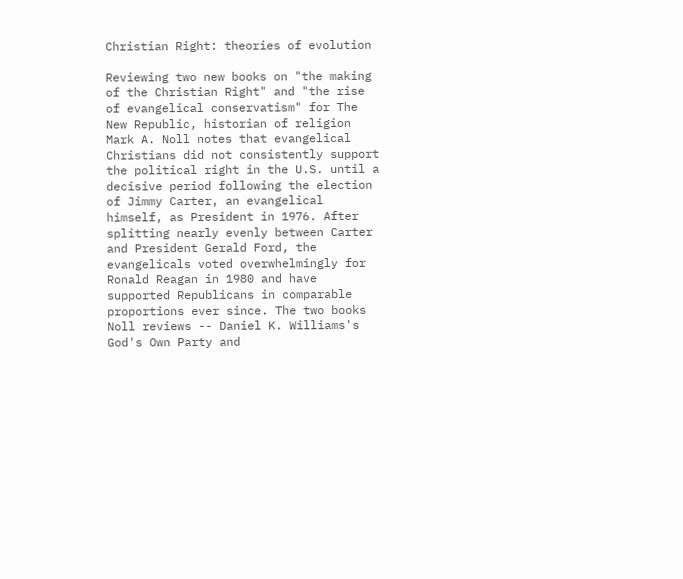Christian Right: theories of evolution

Reviewing two new books on "the making of the Christian Right" and "the rise of evangelical conservatism" for The New Republic, historian of religion Mark A. Noll notes that evangelical Christians did not consistently support the political right in the U.S. until a decisive period following the election of Jimmy Carter, an evangelical himself, as President in 1976. After splitting nearly evenly between Carter and President Gerald Ford, the evangelicals voted overwhelmingly for Ronald Reagan in 1980 and have supported Republicans in comparable proportions ever since. The two books Noll reviews -- Daniel K. Williams's God's Own Party and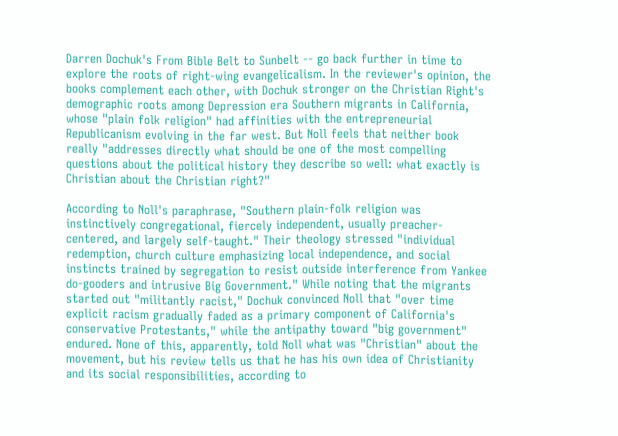Darren Dochuk's From Bible Belt to Sunbelt -- go back further in time to explore the roots of right-wing evangelicalism. In the reviewer's opinion, the books complement each other, with Dochuk stronger on the Christian Right's demographic roots among Depression era Southern migrants in California, whose "plain folk religion" had affinities with the entrepreneurial Republicanism evolving in the far west. But Noll feels that neither book really "addresses directly what should be one of the most compelling questions about the political history they describe so well: what exactly is Christian about the Christian right?"

According to Noll's paraphrase, "Southern plain-folk religion was instinctively congregational, fiercely independent, usually preacher-centered, and largely self-taught." Their theology stressed "individual redemption, church culture emphasizing local independence, and social instincts trained by segregation to resist outside interference from Yankee do-gooders and intrusive Big Government." While noting that the migrants started out "militantly racist," Dochuk convinced Noll that "over time explicit racism gradually faded as a primary component of California's conservative Protestants," while the antipathy toward "big government" endured. None of this, apparently, told Noll what was "Christian" about the movement, but his review tells us that he has his own idea of Christianity and its social responsibilities, according to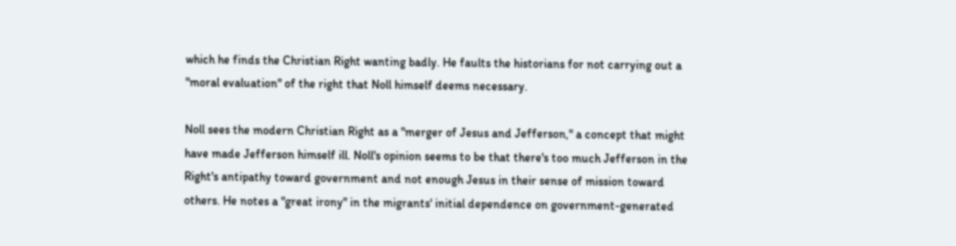which he finds the Christian Right wanting badly. He faults the historians for not carrying out a "moral evaluation" of the right that Noll himself deems necessary.

Noll sees the modern Christian Right as a "merger of Jesus and Jefferson," a concept that might have made Jefferson himself ill. Noll's opinion seems to be that there's too much Jefferson in the Right's antipathy toward government and not enough Jesus in their sense of mission toward others. He notes a "great irony" in the migrants' initial dependence on government-generated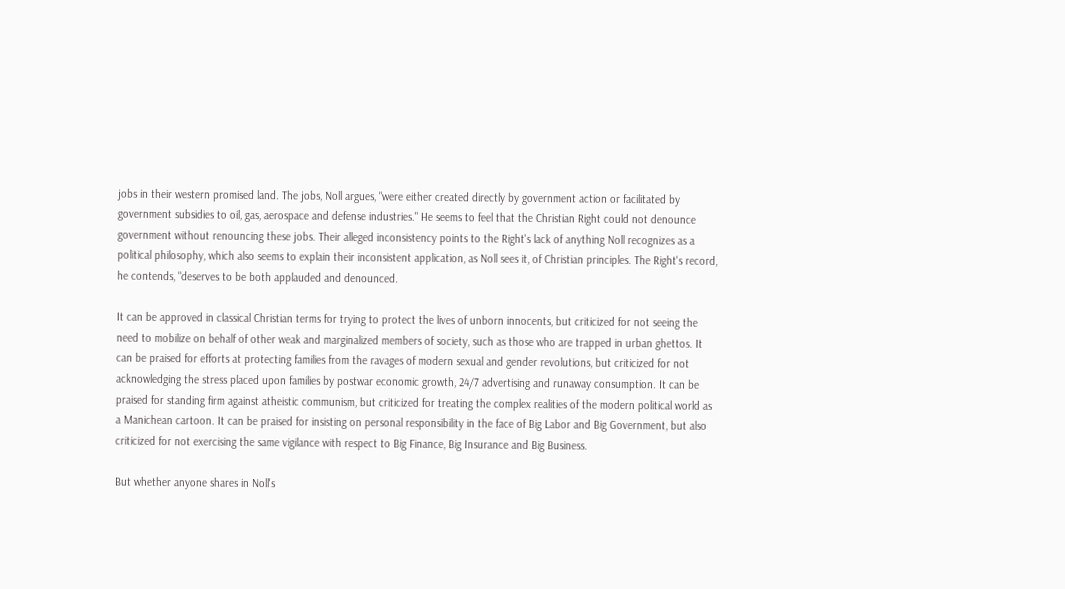jobs in their western promised land. The jobs, Noll argues, "were either created directly by government action or facilitated by government subsidies to oil, gas, aerospace and defense industries." He seems to feel that the Christian Right could not denounce government without renouncing these jobs. Their alleged inconsistency points to the Right's lack of anything Noll recognizes as a political philosophy, which also seems to explain their inconsistent application, as Noll sees it, of Christian principles. The Right's record, he contends, "deserves to be both applauded and denounced.

It can be approved in classical Christian terms for trying to protect the lives of unborn innocents, but criticized for not seeing the need to mobilize on behalf of other weak and marginalized members of society, such as those who are trapped in urban ghettos. It can be praised for efforts at protecting families from the ravages of modern sexual and gender revolutions, but criticized for not acknowledging the stress placed upon families by postwar economic growth, 24/7 advertising and runaway consumption. It can be praised for standing firm against atheistic communism, but criticized for treating the complex realities of the modern political world as a Manichean cartoon. It can be praised for insisting on personal responsibility in the face of Big Labor and Big Government, but also criticized for not exercising the same vigilance with respect to Big Finance, Big Insurance and Big Business.

But whether anyone shares in Noll's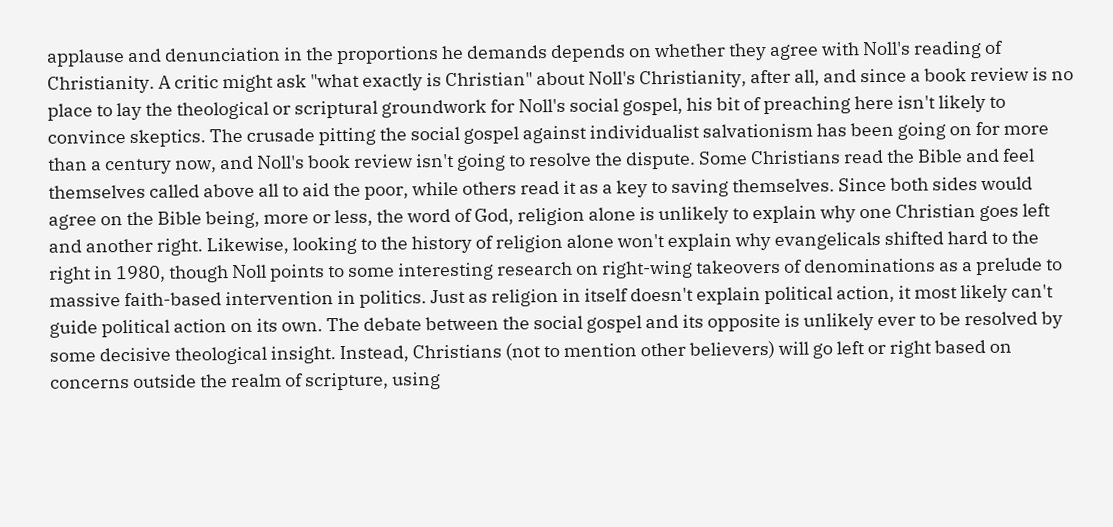applause and denunciation in the proportions he demands depends on whether they agree with Noll's reading of Christianity. A critic might ask "what exactly is Christian" about Noll's Christianity, after all, and since a book review is no place to lay the theological or scriptural groundwork for Noll's social gospel, his bit of preaching here isn't likely to convince skeptics. The crusade pitting the social gospel against individualist salvationism has been going on for more than a century now, and Noll's book review isn't going to resolve the dispute. Some Christians read the Bible and feel themselves called above all to aid the poor, while others read it as a key to saving themselves. Since both sides would agree on the Bible being, more or less, the word of God, religion alone is unlikely to explain why one Christian goes left and another right. Likewise, looking to the history of religion alone won't explain why evangelicals shifted hard to the right in 1980, though Noll points to some interesting research on right-wing takeovers of denominations as a prelude to massive faith-based intervention in politics. Just as religion in itself doesn't explain political action, it most likely can't guide political action on its own. The debate between the social gospel and its opposite is unlikely ever to be resolved by some decisive theological insight. Instead, Christians (not to mention other believers) will go left or right based on concerns outside the realm of scripture, using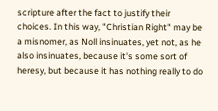scripture after the fact to justify their choices. In this way, "Christian Right" may be a misnomer, as Noll insinuates, yet not, as he also insinuates, because it's some sort of heresy, but because it has nothing really to do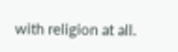with religion at all.